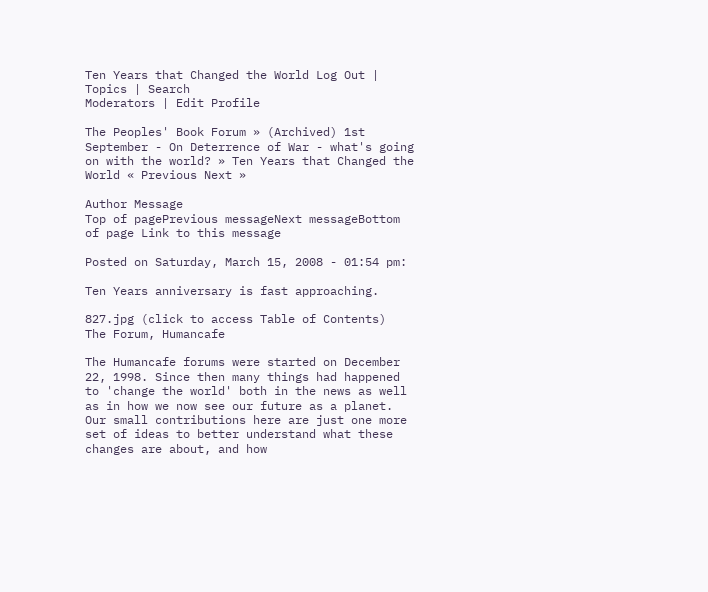Ten Years that Changed the World Log Out | Topics | Search
Moderators | Edit Profile

The Peoples' Book Forum » (Archived) 1st September - On Deterrence of War - what's going on with the world? » Ten Years that Changed the World « Previous Next »

Author Message
Top of pagePrevious messageNext messageBottom of page Link to this message

Posted on Saturday, March 15, 2008 - 01:54 pm:

Ten Years anniversary is fast approaching.

827.jpg (click to access Table of Contents)
The Forum, Humancafe

The Humancafe forums were started on December 22, 1998. Since then many things had happened to 'change the world' both in the news as well as in how we now see our future as a planet. Our small contributions here are just one more set of ideas to better understand what these changes are about, and how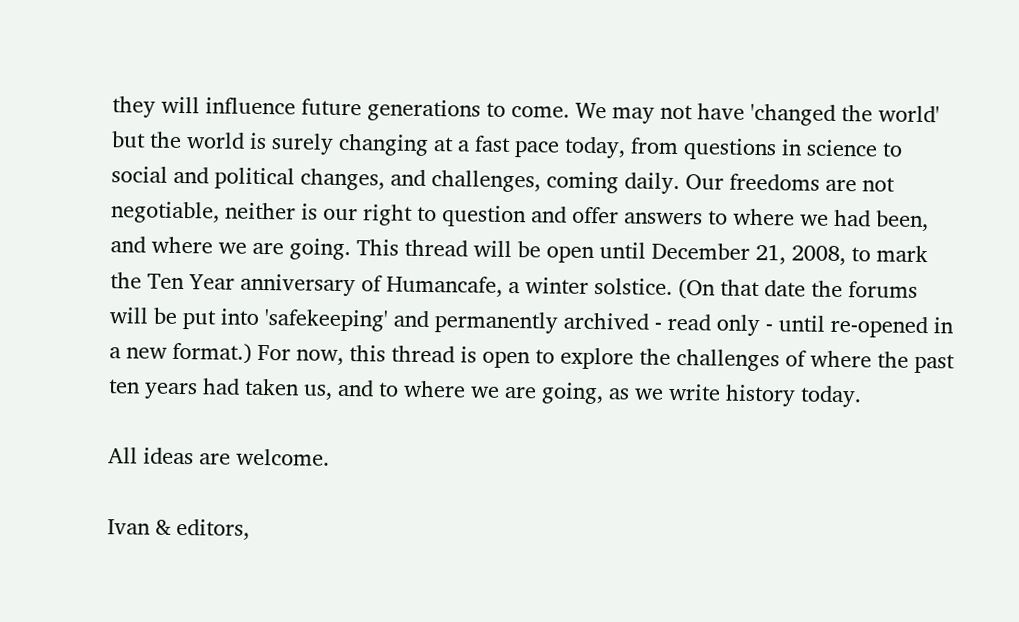they will influence future generations to come. We may not have 'changed the world' but the world is surely changing at a fast pace today, from questions in science to social and political changes, and challenges, coming daily. Our freedoms are not negotiable, neither is our right to question and offer answers to where we had been, and where we are going. This thread will be open until December 21, 2008, to mark the Ten Year anniversary of Humancafe, a winter solstice. (On that date the forums will be put into 'safekeeping' and permanently archived - read only - until re-opened in a new format.) For now, this thread is open to explore the challenges of where the past ten years had taken us, and to where we are going, as we write history today.

All ideas are welcome.

Ivan & editors,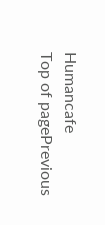Humancafe
Top of pagePrevious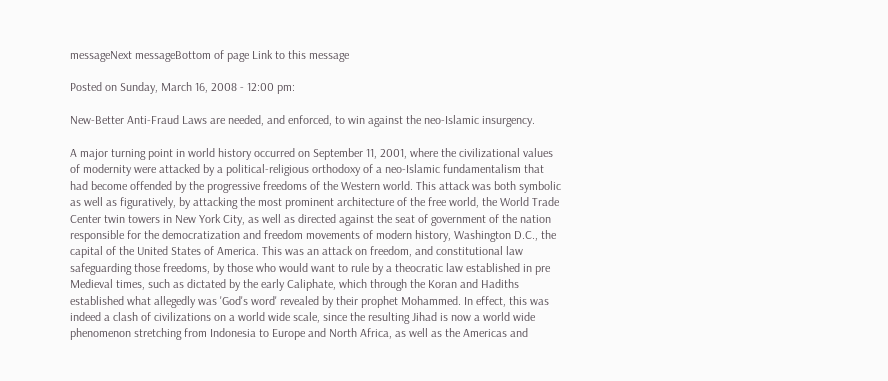messageNext messageBottom of page Link to this message

Posted on Sunday, March 16, 2008 - 12:00 pm:

New-Better Anti-Fraud Laws are needed, and enforced, to win against the neo-Islamic insurgency.

A major turning point in world history occurred on September 11, 2001, where the civilizational values of modernity were attacked by a political-religious orthodoxy of a neo-Islamic fundamentalism that had become offended by the progressive freedoms of the Western world. This attack was both symbolic as well as figuratively, by attacking the most prominent architecture of the free world, the World Trade Center twin towers in New York City, as well as directed against the seat of government of the nation responsible for the democratization and freedom movements of modern history, Washington D.C., the capital of the United States of America. This was an attack on freedom, and constitutional law safeguarding those freedoms, by those who would want to rule by a theocratic law established in pre Medieval times, such as dictated by the early Caliphate, which through the Koran and Hadiths established what allegedly was 'God's word' revealed by their prophet Mohammed. In effect, this was indeed a clash of civilizations on a world wide scale, since the resulting Jihad is now a world wide phenomenon stretching from Indonesia to Europe and North Africa, as well as the Americas and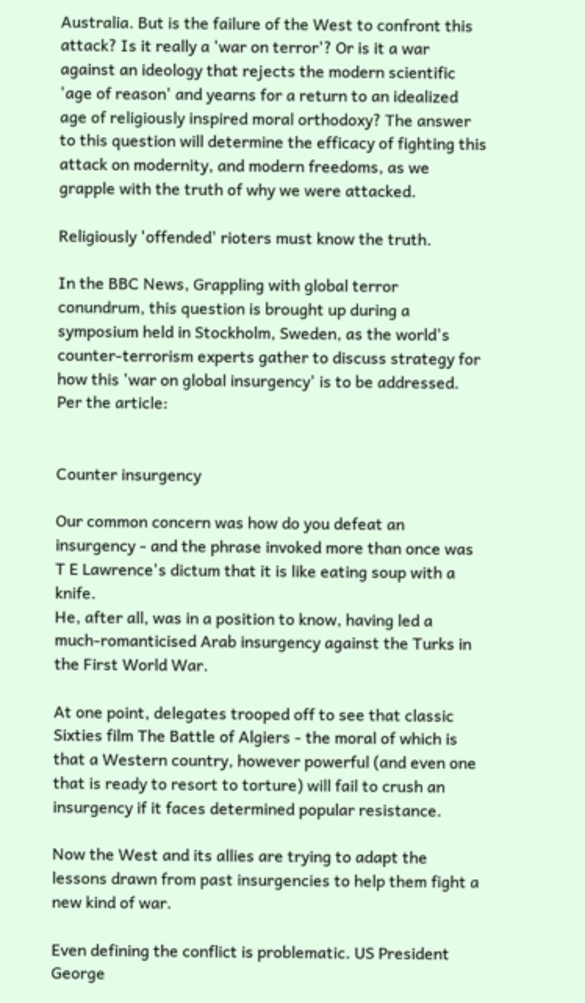Australia. But is the failure of the West to confront this attack? Is it really a 'war on terror'? Or is it a war against an ideology that rejects the modern scientific 'age of reason' and yearns for a return to an idealized age of religiously inspired moral orthodoxy? The answer to this question will determine the efficacy of fighting this attack on modernity, and modern freedoms, as we grapple with the truth of why we were attacked.

Religiously 'offended' rioters must know the truth.

In the BBC News, Grappling with global terror conundrum, this question is brought up during a symposium held in Stockholm, Sweden, as the world's counter-terrorism experts gather to discuss strategy for how this 'war on global insurgency' is to be addressed. Per the article:


Counter insurgency

Our common concern was how do you defeat an insurgency - and the phrase invoked more than once was T E Lawrence's dictum that it is like eating soup with a knife.
He, after all, was in a position to know, having led a much-romanticised Arab insurgency against the Turks in the First World War.

At one point, delegates trooped off to see that classic Sixties film The Battle of Algiers - the moral of which is that a Western country, however powerful (and even one that is ready to resort to torture) will fail to crush an insurgency if it faces determined popular resistance.

Now the West and its allies are trying to adapt the lessons drawn from past insurgencies to help them fight a new kind of war.

Even defining the conflict is problematic. US President George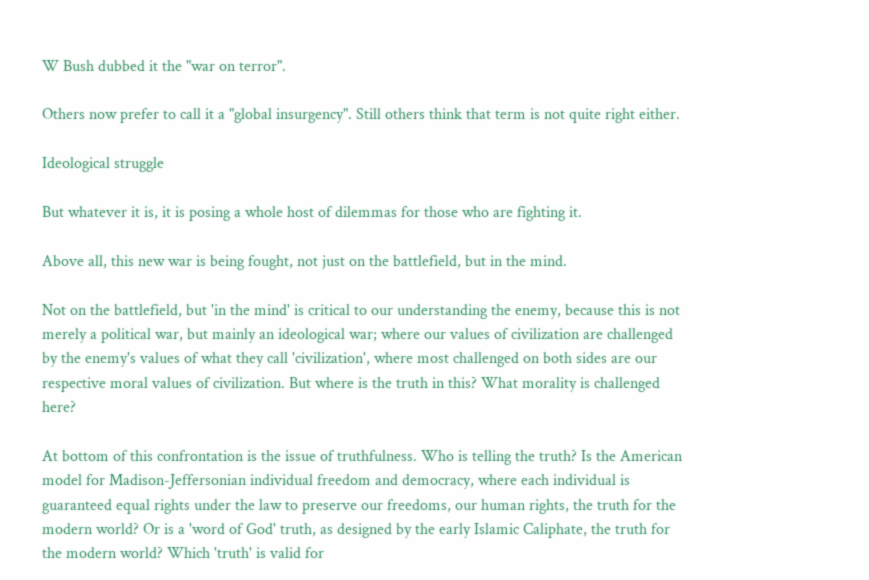W Bush dubbed it the "war on terror".

Others now prefer to call it a "global insurgency". Still others think that term is not quite right either.

Ideological struggle

But whatever it is, it is posing a whole host of dilemmas for those who are fighting it.

Above all, this new war is being fought, not just on the battlefield, but in the mind.

Not on the battlefield, but 'in the mind' is critical to our understanding the enemy, because this is not merely a political war, but mainly an ideological war; where our values of civilization are challenged by the enemy's values of what they call 'civilization', where most challenged on both sides are our respective moral values of civilization. But where is the truth in this? What morality is challenged here?

At bottom of this confrontation is the issue of truthfulness. Who is telling the truth? Is the American model for Madison-Jeffersonian individual freedom and democracy, where each individual is guaranteed equal rights under the law to preserve our freedoms, our human rights, the truth for the modern world? Or is a 'word of God' truth, as designed by the early Islamic Caliphate, the truth for the modern world? Which 'truth' is valid for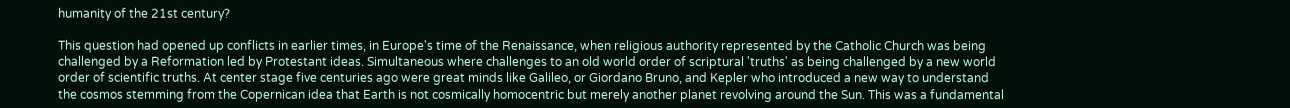humanity of the 21st century?

This question had opened up conflicts in earlier times, in Europe's time of the Renaissance, when religious authority represented by the Catholic Church was being challenged by a Reformation led by Protestant ideas. Simultaneous where challenges to an old world order of scriptural 'truths' as being challenged by a new world order of scientific truths. At center stage five centuries ago were great minds like Galileo, or Giordano Bruno, and Kepler who introduced a new way to understand the cosmos stemming from the Copernican idea that Earth is not cosmically homocentric but merely another planet revolving around the Sun. This was a fundamental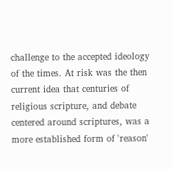challenge to the accepted ideology of the times. At risk was the then current idea that centuries of religious scripture, and debate centered around scriptures, was a more established form of 'reason'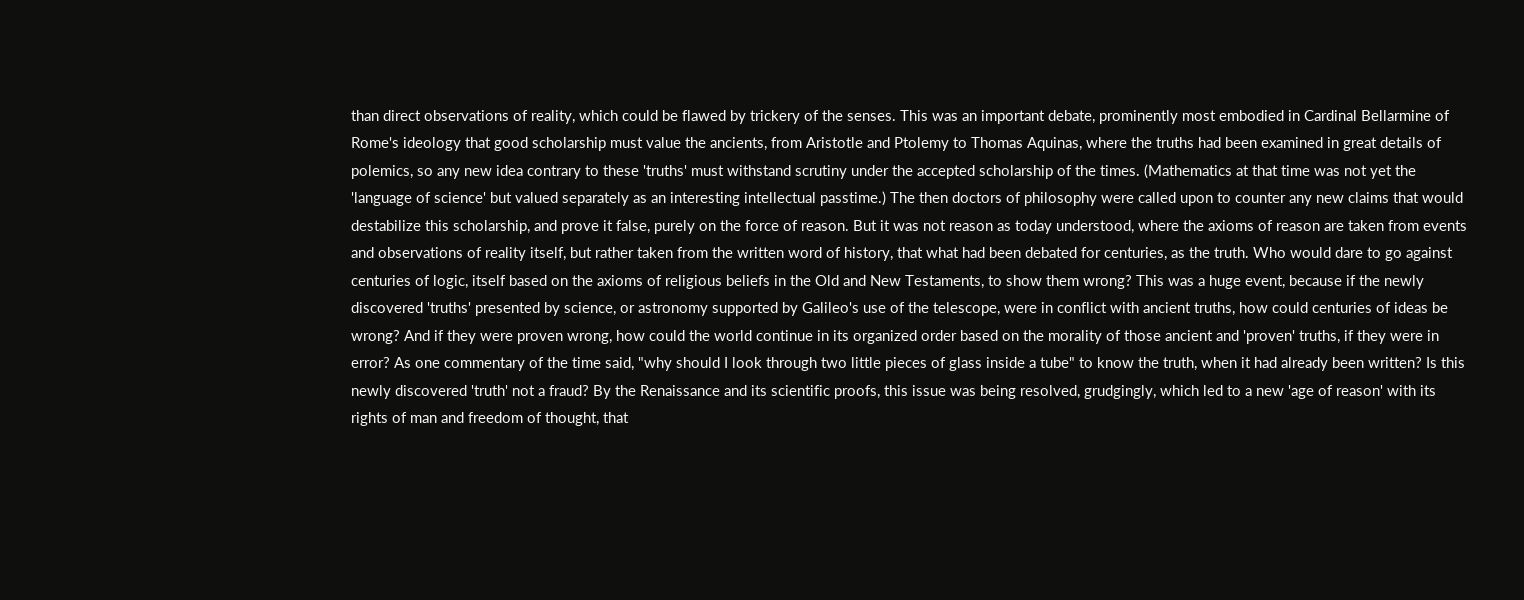than direct observations of reality, which could be flawed by trickery of the senses. This was an important debate, prominently most embodied in Cardinal Bellarmine of Rome's ideology that good scholarship must value the ancients, from Aristotle and Ptolemy to Thomas Aquinas, where the truths had been examined in great details of polemics, so any new idea contrary to these 'truths' must withstand scrutiny under the accepted scholarship of the times. (Mathematics at that time was not yet the 'language of science' but valued separately as an interesting intellectual passtime.) The then doctors of philosophy were called upon to counter any new claims that would destabilize this scholarship, and prove it false, purely on the force of reason. But it was not reason as today understood, where the axioms of reason are taken from events and observations of reality itself, but rather taken from the written word of history, that what had been debated for centuries, as the truth. Who would dare to go against centuries of logic, itself based on the axioms of religious beliefs in the Old and New Testaments, to show them wrong? This was a huge event, because if the newly discovered 'truths' presented by science, or astronomy supported by Galileo's use of the telescope, were in conflict with ancient truths, how could centuries of ideas be wrong? And if they were proven wrong, how could the world continue in its organized order based on the morality of those ancient and 'proven' truths, if they were in error? As one commentary of the time said, "why should I look through two little pieces of glass inside a tube" to know the truth, when it had already been written? Is this newly discovered 'truth' not a fraud? By the Renaissance and its scientific proofs, this issue was being resolved, grudgingly, which led to a new 'age of reason' with its rights of man and freedom of thought, that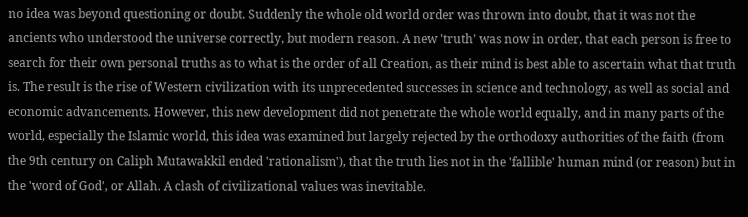no idea was beyond questioning or doubt. Suddenly the whole old world order was thrown into doubt, that it was not the ancients who understood the universe correctly, but modern reason. A new 'truth' was now in order, that each person is free to search for their own personal truths as to what is the order of all Creation, as their mind is best able to ascertain what that truth is. The result is the rise of Western civilization with its unprecedented successes in science and technology, as well as social and economic advancements. However, this new development did not penetrate the whole world equally, and in many parts of the world, especially the Islamic world, this idea was examined but largely rejected by the orthodoxy authorities of the faith (from the 9th century on Caliph Mutawakkil ended 'rationalism'), that the truth lies not in the 'fallible' human mind (or reason) but in the 'word of God', or Allah. A clash of civilizational values was inevitable.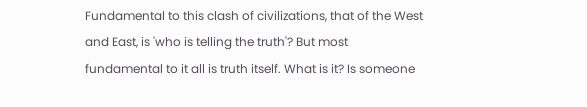Fundamental to this clash of civilizations, that of the West and East, is 'who is telling the truth'? But most fundamental to it all is truth itself. What is it? Is someone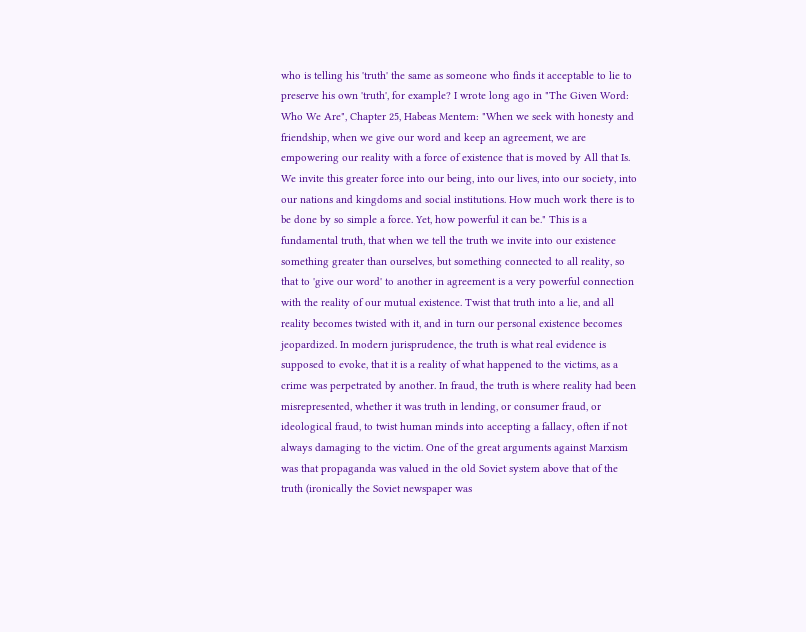who is telling his 'truth' the same as someone who finds it acceptable to lie to preserve his own 'truth', for example? I wrote long ago in "The Given Word: Who We Are", Chapter 25, Habeas Mentem: "When we seek with honesty and friendship, when we give our word and keep an agreement, we are empowering our reality with a force of existence that is moved by All that Is. We invite this greater force into our being, into our lives, into our society, into our nations and kingdoms and social institutions. How much work there is to be done by so simple a force. Yet, how powerful it can be." This is a fundamental truth, that when we tell the truth we invite into our existence something greater than ourselves, but something connected to all reality, so that to 'give our word' to another in agreement is a very powerful connection with the reality of our mutual existence. Twist that truth into a lie, and all reality becomes twisted with it, and in turn our personal existence becomes jeopardized. In modern jurisprudence, the truth is what real evidence is supposed to evoke, that it is a reality of what happened to the victims, as a crime was perpetrated by another. In fraud, the truth is where reality had been misrepresented, whether it was truth in lending, or consumer fraud, or ideological fraud, to twist human minds into accepting a fallacy, often if not always damaging to the victim. One of the great arguments against Marxism was that propaganda was valued in the old Soviet system above that of the truth (ironically the Soviet newspaper was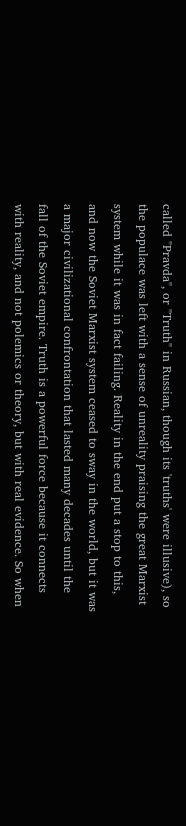called "Pravda", or "Truth" in Russian, though its 'truths' were illusive), so the populace was left with a sense of unreality praising the great Marxist system while it was in fact failing. Reality in the end put a stop to this, and now the Soviet Marxist system ceased to sway in the world, but it was a major civilizational confrontation that lasted many decades until the fall of the Soviet empire. Truth is a powerful force because it connects with reality, and not polemics or theory, but with real evidence. So when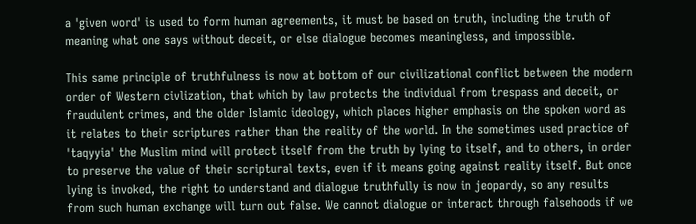a 'given word' is used to form human agreements, it must be based on truth, including the truth of meaning what one says without deceit, or else dialogue becomes meaningless, and impossible.

This same principle of truthfulness is now at bottom of our civilizational conflict between the modern order of Western civlization, that which by law protects the individual from trespass and deceit, or fraudulent crimes, and the older Islamic ideology, which places higher emphasis on the spoken word as it relates to their scriptures rather than the reality of the world. In the sometimes used practice of 'taqyyia' the Muslim mind will protect itself from the truth by lying to itself, and to others, in order to preserve the value of their scriptural texts, even if it means going against reality itself. But once lying is invoked, the right to understand and dialogue truthfully is now in jeopardy, so any results from such human exchange will turn out false. We cannot dialogue or interact through falsehoods if we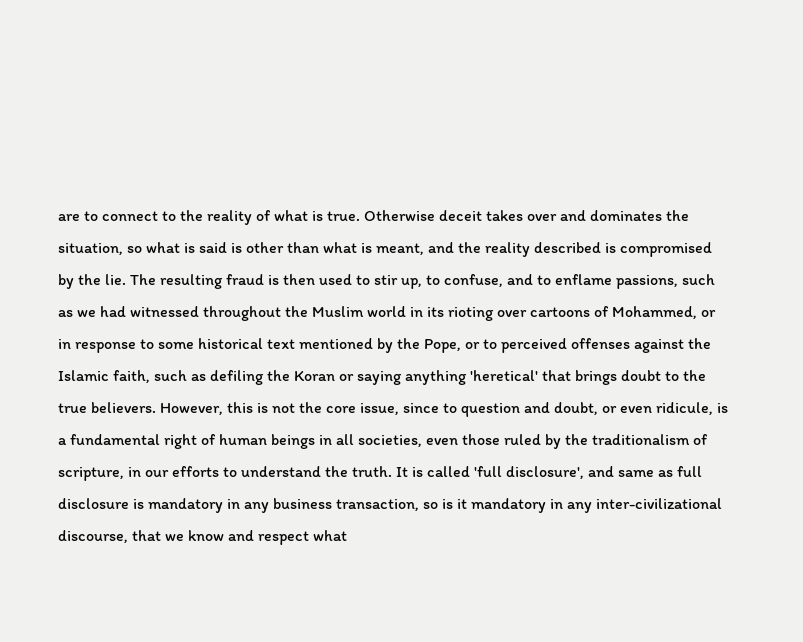are to connect to the reality of what is true. Otherwise deceit takes over and dominates the situation, so what is said is other than what is meant, and the reality described is compromised by the lie. The resulting fraud is then used to stir up, to confuse, and to enflame passions, such as we had witnessed throughout the Muslim world in its rioting over cartoons of Mohammed, or in response to some historical text mentioned by the Pope, or to perceived offenses against the Islamic faith, such as defiling the Koran or saying anything 'heretical' that brings doubt to the true believers. However, this is not the core issue, since to question and doubt, or even ridicule, is a fundamental right of human beings in all societies, even those ruled by the traditionalism of scripture, in our efforts to understand the truth. It is called 'full disclosure', and same as full disclosure is mandatory in any business transaction, so is it mandatory in any inter-civilizational discourse, that we know and respect what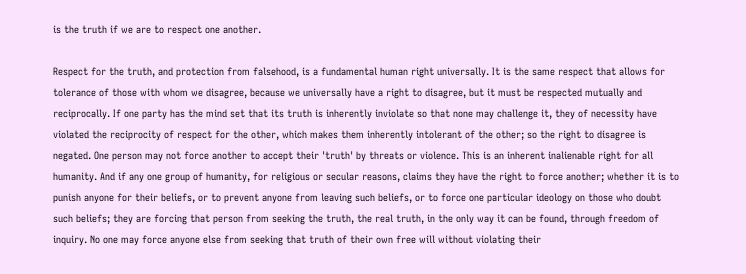is the truth if we are to respect one another.

Respect for the truth, and protection from falsehood, is a fundamental human right universally. It is the same respect that allows for tolerance of those with whom we disagree, because we universally have a right to disagree, but it must be respected mutually and reciprocally. If one party has the mind set that its truth is inherently inviolate so that none may challenge it, they of necessity have violated the reciprocity of respect for the other, which makes them inherently intolerant of the other; so the right to disagree is negated. One person may not force another to accept their 'truth' by threats or violence. This is an inherent inalienable right for all humanity. And if any one group of humanity, for religious or secular reasons, claims they have the right to force another; whether it is to punish anyone for their beliefs, or to prevent anyone from leaving such beliefs, or to force one particular ideology on those who doubt such beliefs; they are forcing that person from seeking the truth, the real truth, in the only way it can be found, through freedom of inquiry. No one may force anyone else from seeking that truth of their own free will without violating their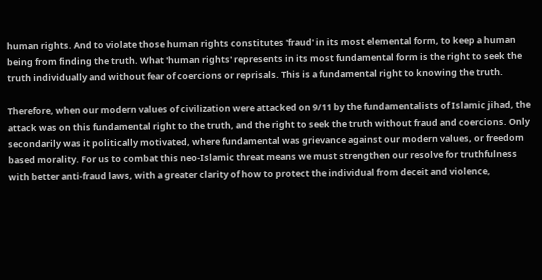human rights. And to violate those human rights constitutes 'fraud' in its most elemental form, to keep a human being from finding the truth. What 'human rights' represents in its most fundamental form is the right to seek the truth individually and without fear of coercions or reprisals. This is a fundamental right to knowing the truth.

Therefore, when our modern values of civilization were attacked on 9/11 by the fundamentalists of Islamic jihad, the attack was on this fundamental right to the truth, and the right to seek the truth without fraud and coercions. Only secondarily was it politically motivated, where fundamental was grievance against our modern values, or freedom based morality. For us to combat this neo-Islamic threat means we must strengthen our resolve for truthfulness with better anti-fraud laws, with a greater clarity of how to protect the individual from deceit and violence,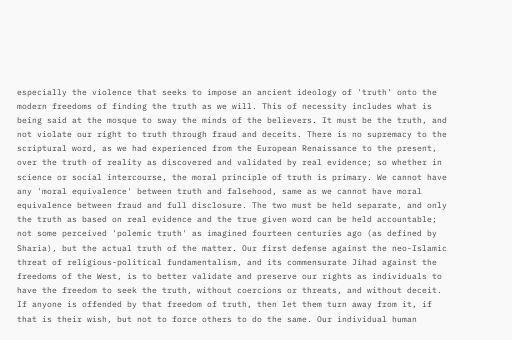especially the violence that seeks to impose an ancient ideology of 'truth' onto the modern freedoms of finding the truth as we will. This of necessity includes what is being said at the mosque to sway the minds of the believers. It must be the truth, and not violate our right to truth through fraud and deceits. There is no supremacy to the scriptural word, as we had experienced from the European Renaissance to the present, over the truth of reality as discovered and validated by real evidence; so whether in science or social intercourse, the moral principle of truth is primary. We cannot have any 'moral equivalence' between truth and falsehood, same as we cannot have moral equivalence between fraud and full disclosure. The two must be held separate, and only the truth as based on real evidence and the true given word can be held accountable; not some perceived 'polemic truth' as imagined fourteen centuries ago (as defined by Sharia), but the actual truth of the matter. Our first defense against the neo-Islamic threat of religious-political fundamentalism, and its commensurate Jihad against the freedoms of the West, is to better validate and preserve our rights as individuals to have the freedom to seek the truth, without coercions or threats, and without deceit. If anyone is offended by that freedom of truth, then let them turn away from it, if that is their wish, but not to force others to do the same. Our individual human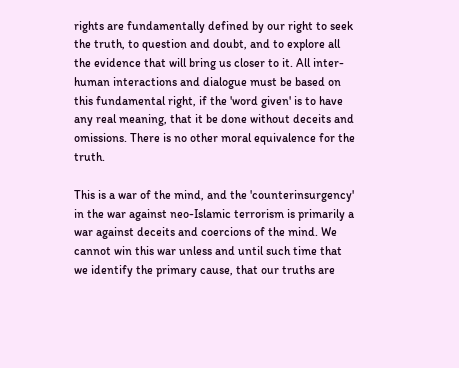rights are fundamentally defined by our right to seek the truth, to question and doubt, and to explore all the evidence that will bring us closer to it. All inter-human interactions and dialogue must be based on this fundamental right, if the 'word given' is to have any real meaning, that it be done without deceits and omissions. There is no other moral equivalence for the truth.

This is a war of the mind, and the 'counterinsurgency' in the war against neo-Islamic terrorism is primarily a war against deceits and coercions of the mind. We cannot win this war unless and until such time that we identify the primary cause, that our truths are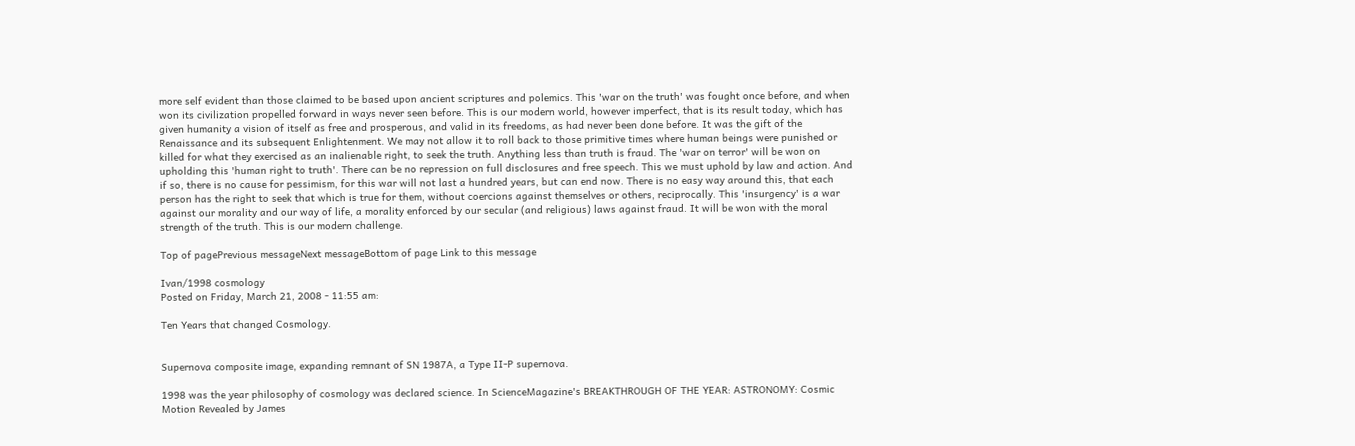more self evident than those claimed to be based upon ancient scriptures and polemics. This 'war on the truth' was fought once before, and when won its civilization propelled forward in ways never seen before. This is our modern world, however imperfect, that is its result today, which has given humanity a vision of itself as free and prosperous, and valid in its freedoms, as had never been done before. It was the gift of the Renaissance and its subsequent Enlightenment. We may not allow it to roll back to those primitive times where human beings were punished or killed for what they exercised as an inalienable right, to seek the truth. Anything less than truth is fraud. The 'war on terror' will be won on upholding this 'human right to truth'. There can be no repression on full disclosures and free speech. This we must uphold by law and action. And if so, there is no cause for pessimism, for this war will not last a hundred years, but can end now. There is no easy way around this, that each person has the right to seek that which is true for them, without coercions against themselves or others, reciprocally. This 'insurgency' is a war against our morality and our way of life, a morality enforced by our secular (and religious) laws against fraud. It will be won with the moral strength of the truth. This is our modern challenge.

Top of pagePrevious messageNext messageBottom of page Link to this message

Ivan/1998 cosmology
Posted on Friday, March 21, 2008 - 11:55 am:

Ten Years that changed Cosmology.


Supernova composite image, expanding remnant of SN 1987A, a Type II-P supernova.

1998 was the year philosophy of cosmology was declared science. In ScienceMagazine's BREAKTHROUGH OF THE YEAR: ASTRONOMY: Cosmic Motion Revealed by James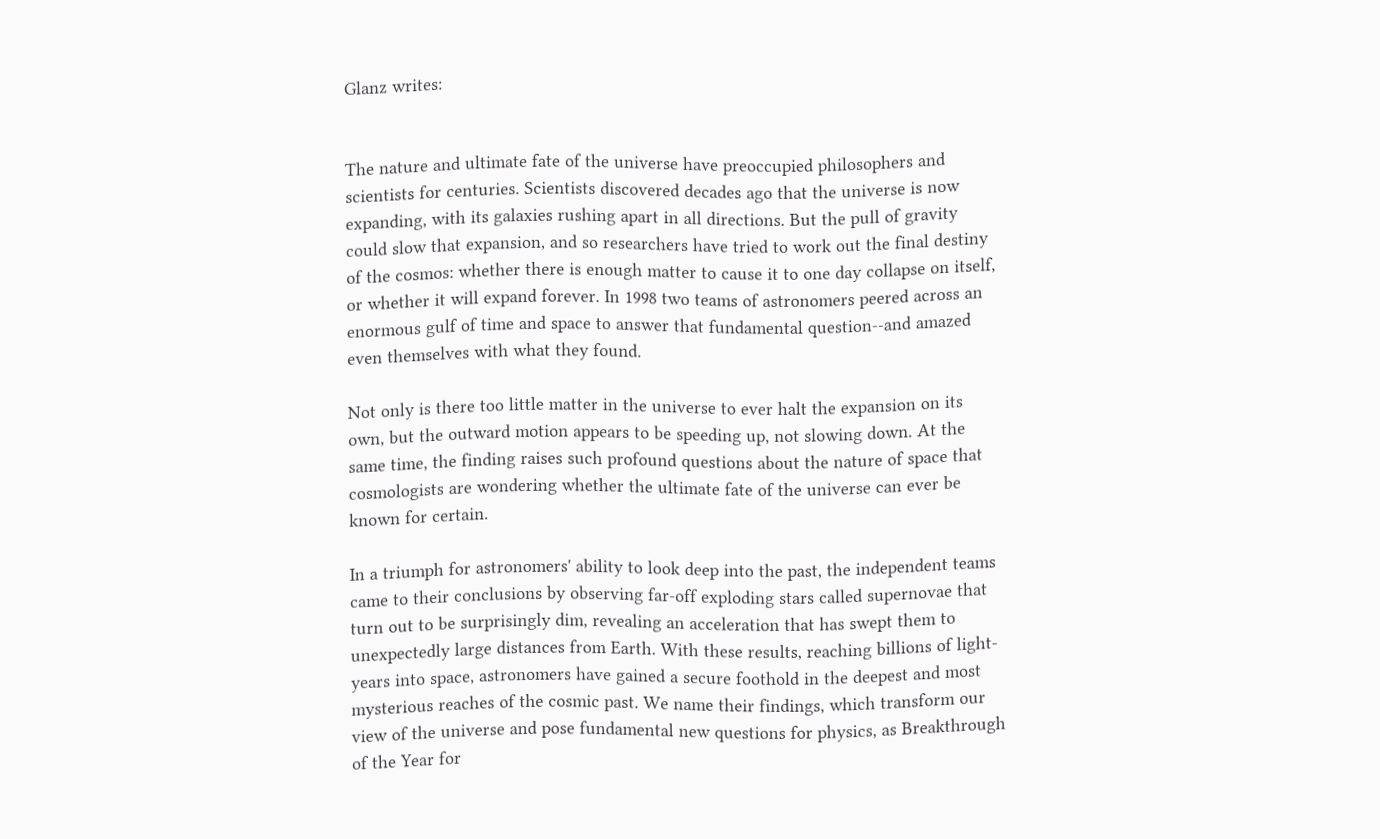Glanz writes:


The nature and ultimate fate of the universe have preoccupied philosophers and scientists for centuries. Scientists discovered decades ago that the universe is now expanding, with its galaxies rushing apart in all directions. But the pull of gravity could slow that expansion, and so researchers have tried to work out the final destiny of the cosmos: whether there is enough matter to cause it to one day collapse on itself, or whether it will expand forever. In 1998 two teams of astronomers peered across an enormous gulf of time and space to answer that fundamental question--and amazed even themselves with what they found.

Not only is there too little matter in the universe to ever halt the expansion on its own, but the outward motion appears to be speeding up, not slowing down. At the same time, the finding raises such profound questions about the nature of space that cosmologists are wondering whether the ultimate fate of the universe can ever be known for certain.

In a triumph for astronomers' ability to look deep into the past, the independent teams came to their conclusions by observing far-off exploding stars called supernovae that turn out to be surprisingly dim, revealing an acceleration that has swept them to unexpectedly large distances from Earth. With these results, reaching billions of light-years into space, astronomers have gained a secure foothold in the deepest and most mysterious reaches of the cosmic past. We name their findings, which transform our view of the universe and pose fundamental new questions for physics, as Breakthrough of the Year for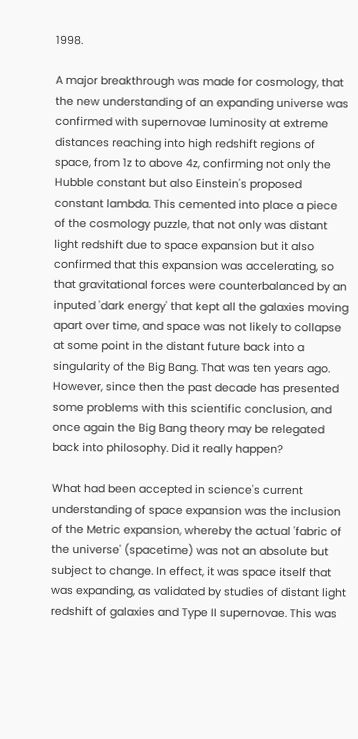1998.

A major breakthrough was made for cosmology, that the new understanding of an expanding universe was confirmed with supernovae luminosity at extreme distances reaching into high redshift regions of space, from 1z to above 4z, confirming not only the Hubble constant but also Einstein's proposed constant lambda. This cemented into place a piece of the cosmology puzzle, that not only was distant light redshift due to space expansion but it also confirmed that this expansion was accelerating, so that gravitational forces were counterbalanced by an inputed 'dark energy' that kept all the galaxies moving apart over time, and space was not likely to collapse at some point in the distant future back into a singularity of the Big Bang. That was ten years ago. However, since then the past decade has presented some problems with this scientific conclusion, and once again the Big Bang theory may be relegated back into philosophy. Did it really happen?

What had been accepted in science's current understanding of space expansion was the inclusion of the Metric expansion, whereby the actual 'fabric of the universe' (spacetime) was not an absolute but subject to change. In effect, it was space itself that was expanding, as validated by studies of distant light redshift of galaxies and Type II supernovae. This was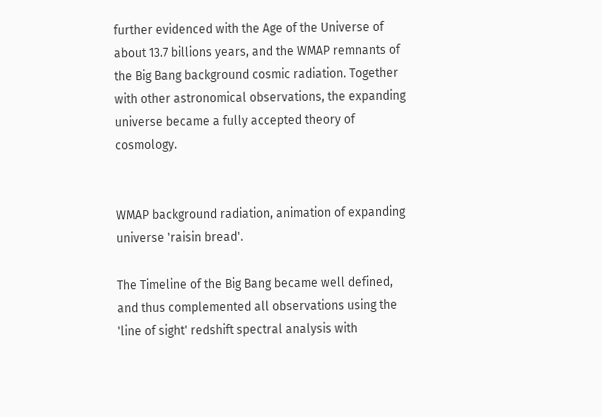further evidenced with the Age of the Universe of about 13.7 billions years, and the WMAP remnants of the Big Bang background cosmic radiation. Together with other astronomical observations, the expanding universe became a fully accepted theory of cosmology.


WMAP background radiation, animation of expanding universe 'raisin bread'.

The Timeline of the Big Bang became well defined, and thus complemented all observations using the 'line of sight' redshift spectral analysis with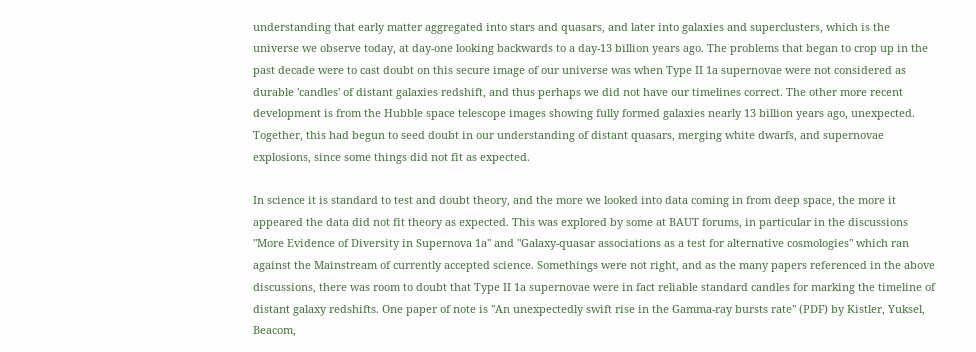understanding that early matter aggregated into stars and quasars, and later into galaxies and superclusters, which is the universe we observe today, at day-one looking backwards to a day-13 billion years ago. The problems that began to crop up in the past decade were to cast doubt on this secure image of our universe was when Type II 1a supernovae were not considered as durable 'candles' of distant galaxies redshift, and thus perhaps we did not have our timelines correct. The other more recent development is from the Hubble space telescope images showing fully formed galaxies nearly 13 billion years ago, unexpected. Together, this had begun to seed doubt in our understanding of distant quasars, merging white dwarfs, and supernovae explosions, since some things did not fit as expected.

In science it is standard to test and doubt theory, and the more we looked into data coming in from deep space, the more it appeared the data did not fit theory as expected. This was explored by some at BAUT forums, in particular in the discussions "More Evidence of Diversity in Supernova 1a" and "Galaxy-quasar associations as a test for alternative cosmologies" which ran against the Mainstream of currently accepted science. Somethings were not right, and as the many papers referenced in the above discussions, there was room to doubt that Type II 1a supernovae were in fact reliable standard candles for marking the timeline of distant galaxy redshifts. One paper of note is "An unexpectedly swift rise in the Gamma-ray bursts rate" (PDF) by Kistler, Yuksel, Beacom,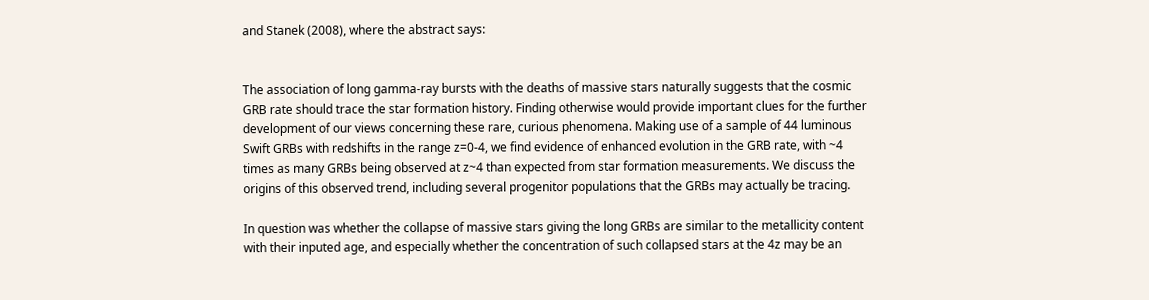and Stanek (2008), where the abstract says:


The association of long gamma-ray bursts with the deaths of massive stars naturally suggests that the cosmic GRB rate should trace the star formation history. Finding otherwise would provide important clues for the further development of our views concerning these rare, curious phenomena. Making use of a sample of 44 luminous Swift GRBs with redshifts in the range z=0-4, we find evidence of enhanced evolution in the GRB rate, with ~4 times as many GRBs being observed at z~4 than expected from star formation measurements. We discuss the origins of this observed trend, including several progenitor populations that the GRBs may actually be tracing.

In question was whether the collapse of massive stars giving the long GRBs are similar to the metallicity content with their inputed age, and especially whether the concentration of such collapsed stars at the 4z may be an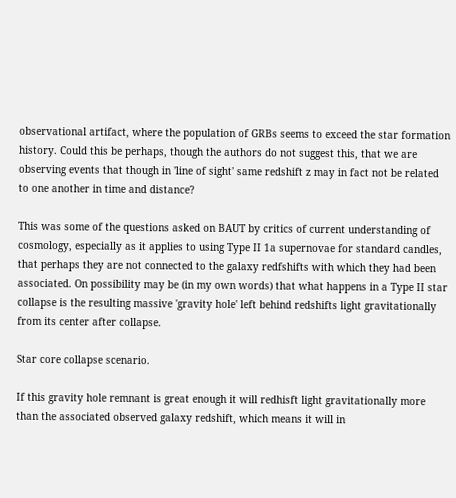observational artifact, where the population of GRBs seems to exceed the star formation history. Could this be perhaps, though the authors do not suggest this, that we are observing events that though in 'line of sight' same redshift z may in fact not be related to one another in time and distance?

This was some of the questions asked on BAUT by critics of current understanding of cosmology, especially as it applies to using Type II 1a supernovae for standard candles, that perhaps they are not connected to the galaxy redfshifts with which they had been associated. On possibility may be (in my own words) that what happens in a Type II star collapse is the resulting massive 'gravity hole' left behind redshifts light gravitationally from its center after collapse.

Star core collapse scenario.

If this gravity hole remnant is great enough it will redhisft light gravitationally more than the associated observed galaxy redshift, which means it will in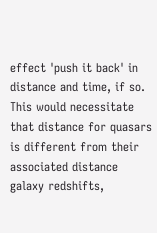effect 'push it back' in distance and time, if so. This would necessitate that distance for quasars is different from their associated distance galaxy redshifts,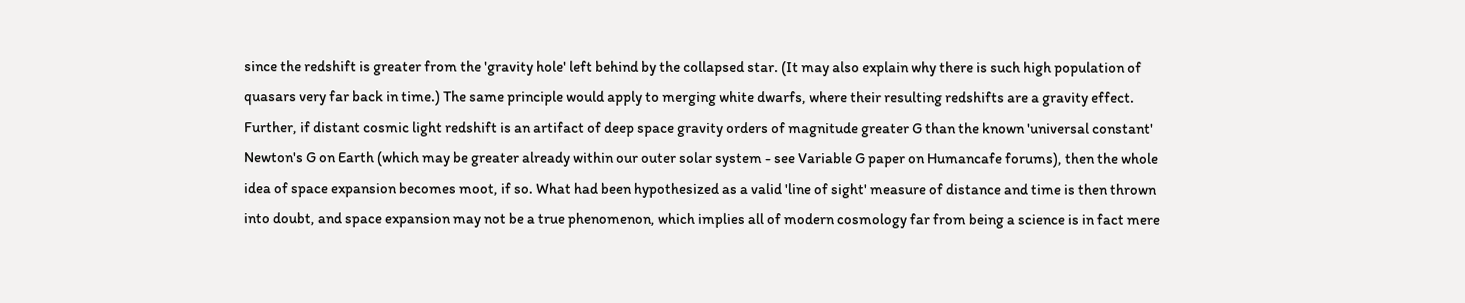since the redshift is greater from the 'gravity hole' left behind by the collapsed star. (It may also explain why there is such high population of quasars very far back in time.) The same principle would apply to merging white dwarfs, where their resulting redshifts are a gravity effect. Further, if distant cosmic light redshift is an artifact of deep space gravity orders of magnitude greater G than the known 'universal constant' Newton's G on Earth (which may be greater already within our outer solar system - see Variable G paper on Humancafe forums), then the whole idea of space expansion becomes moot, if so. What had been hypothesized as a valid 'line of sight' measure of distance and time is then thrown into doubt, and space expansion may not be a true phenomenon, which implies all of modern cosmology far from being a science is in fact mere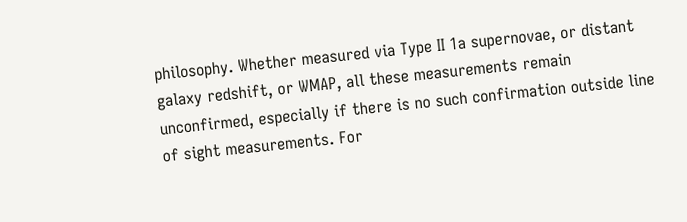philosophy. Whether measured via Type II 1a supernovae, or distant galaxy redshift, or WMAP, all these measurements remain unconfirmed, especially if there is no such confirmation outside line of sight measurements. For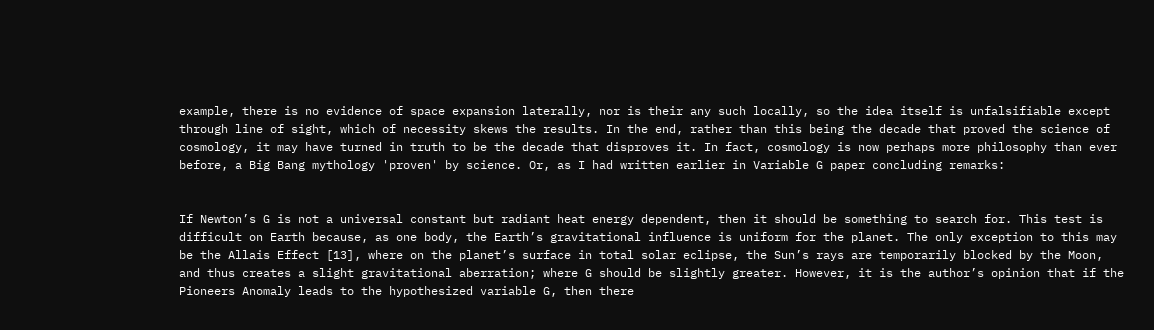example, there is no evidence of space expansion laterally, nor is their any such locally, so the idea itself is unfalsifiable except through line of sight, which of necessity skews the results. In the end, rather than this being the decade that proved the science of cosmology, it may have turned in truth to be the decade that disproves it. In fact, cosmology is now perhaps more philosophy than ever before, a Big Bang mythology 'proven' by science. Or, as I had written earlier in Variable G paper concluding remarks:


If Newton’s G is not a universal constant but radiant heat energy dependent, then it should be something to search for. This test is difficult on Earth because, as one body, the Earth’s gravitational influence is uniform for the planet. The only exception to this may be the Allais Effect [13], where on the planet’s surface in total solar eclipse, the Sun’s rays are temporarily blocked by the Moon, and thus creates a slight gravitational aberration; where G should be slightly greater. However, it is the author’s opinion that if the Pioneers Anomaly leads to the hypothesized variable G, then there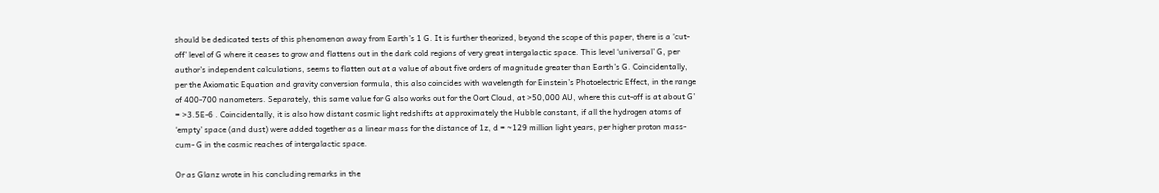should be dedicated tests of this phenomenon away from Earth’s 1 G. It is further theorized, beyond the scope of this paper, there is a ‘cut-off’ level of G where it ceases to grow and flattens out in the dark cold regions of very great intergalactic space. This level ‘universal’ G, per author’s independent calculations, seems to flatten out at a value of about five orders of magnitude greater than Earth’s G. Coincidentally, per the Axiomatic Equation and gravity conversion formula, this also coincides with wavelength for Einstein’s Photoelectric Effect, in the range of 400-700 nanometers. Separately, this same value for G also works out for the Oort Cloud, at >50,000 AU, where this cut-off is at about G’ = >3.5E-6 . Coincidentally, it is also how distant cosmic light redshifts at approximately the Hubble constant, if all the hydrogen atoms of ‘empty’ space (and dust) were added together as a linear mass for the distance of 1z, d = ~129 million light years, per higher proton mass-cum- G in the cosmic reaches of intergalactic space.

Or as Glanz wrote in his concluding remarks in the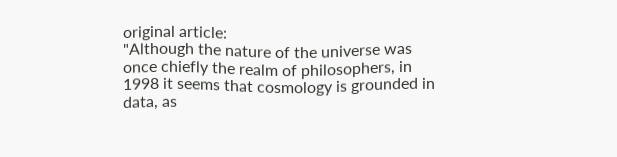original article:
"Although the nature of the universe was once chiefly the realm of philosophers, in 1998 it seems that cosmology is grounded in data, as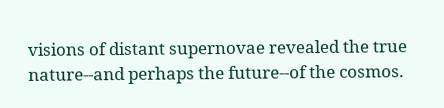visions of distant supernovae revealed the true nature--and perhaps the future--of the cosmos.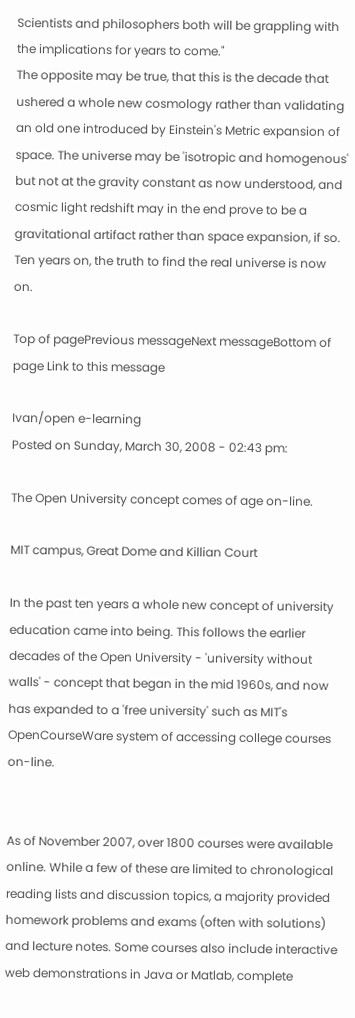Scientists and philosophers both will be grappling with the implications for years to come."
The opposite may be true, that this is the decade that ushered a whole new cosmology rather than validating an old one introduced by Einstein's Metric expansion of space. The universe may be 'isotropic and homogenous' but not at the gravity constant as now understood, and cosmic light redshift may in the end prove to be a gravitational artifact rather than space expansion, if so. Ten years on, the truth to find the real universe is now on.

Top of pagePrevious messageNext messageBottom of page Link to this message

Ivan/open e-learning
Posted on Sunday, March 30, 2008 - 02:43 pm:

The Open University concept comes of age on-line.

MIT campus, Great Dome and Killian Court

In the past ten years a whole new concept of university education came into being. This follows the earlier decades of the Open University - 'university without walls' - concept that began in the mid 1960s, and now has expanded to a 'free university' such as MIT's OpenCourseWare system of accessing college courses on-line.


As of November 2007, over 1800 courses were available online. While a few of these are limited to chronological reading lists and discussion topics, a majority provided homework problems and exams (often with solutions) and lecture notes. Some courses also include interactive web demonstrations in Java or Matlab, complete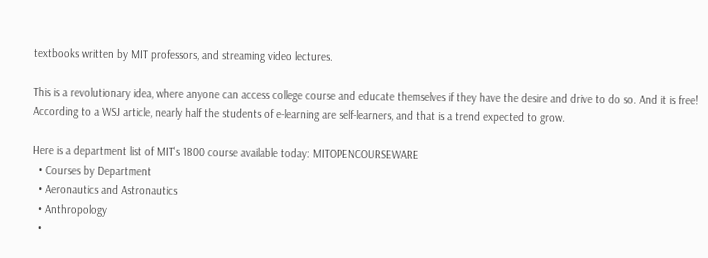textbooks written by MIT professors, and streaming video lectures.

This is a revolutionary idea, where anyone can access college course and educate themselves if they have the desire and drive to do so. And it is free! According to a WSJ article, nearly half the students of e-learning are self-learners, and that is a trend expected to grow.

Here is a department list of MIT's 1800 course available today: MITOPENCOURSEWARE
  • Courses by Department
  • Aeronautics and Astronautics
  • Anthropology
  •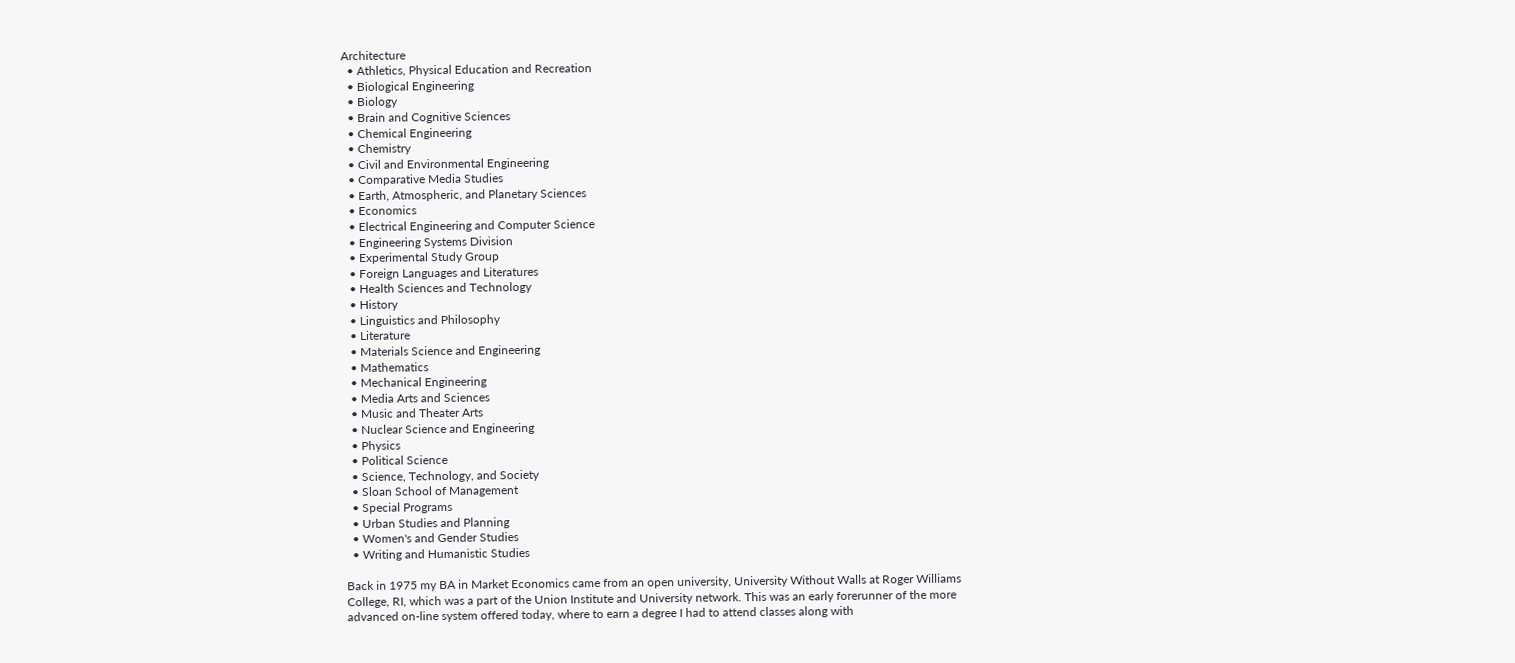Architecture
  • Athletics, Physical Education and Recreation
  • Biological Engineering
  • Biology
  • Brain and Cognitive Sciences
  • Chemical Engineering
  • Chemistry
  • Civil and Environmental Engineering
  • Comparative Media Studies
  • Earth, Atmospheric, and Planetary Sciences
  • Economics
  • Electrical Engineering and Computer Science
  • Engineering Systems Division
  • Experimental Study Group
  • Foreign Languages and Literatures
  • Health Sciences and Technology
  • History
  • Linguistics and Philosophy
  • Literature
  • Materials Science and Engineering
  • Mathematics
  • Mechanical Engineering
  • Media Arts and Sciences
  • Music and Theater Arts
  • Nuclear Science and Engineering
  • Physics
  • Political Science
  • Science, Technology, and Society
  • Sloan School of Management
  • Special Programs
  • Urban Studies and Planning
  • Women's and Gender Studies
  • Writing and Humanistic Studies

Back in 1975 my BA in Market Economics came from an open university, University Without Walls at Roger Williams College, RI, which was a part of the Union Institute and University network. This was an early forerunner of the more advanced on-line system offered today, where to earn a degree I had to attend classes along with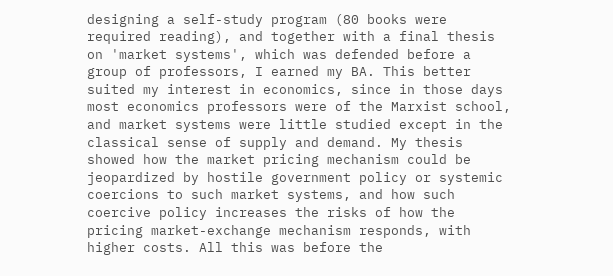designing a self-study program (80 books were required reading), and together with a final thesis on 'market systems', which was defended before a group of professors, I earned my BA. This better suited my interest in economics, since in those days most economics professors were of the Marxist school, and market systems were little studied except in the classical sense of supply and demand. My thesis showed how the market pricing mechanism could be jeopardized by hostile government policy or systemic coercions to such market systems, and how such coercive policy increases the risks of how the pricing market-exchange mechanism responds, with higher costs. All this was before the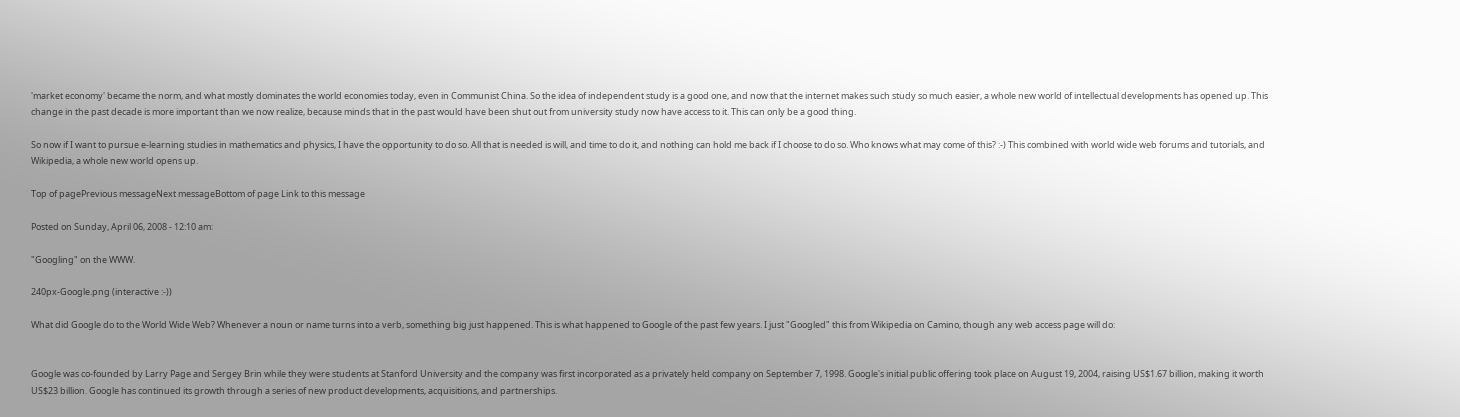'market economy' became the norm, and what mostly dominates the world economies today, even in Communist China. So the idea of independent study is a good one, and now that the internet makes such study so much easier, a whole new world of intellectual developments has opened up. This change in the past decade is more important than we now realize, because minds that in the past would have been shut out from university study now have access to it. This can only be a good thing.

So now if I want to pursue e-learning studies in mathematics and physics, I have the opportunity to do so. All that is needed is will, and time to do it, and nothing can hold me back if I choose to do so. Who knows what may come of this? :-) This combined with world wide web forums and tutorials, and Wikipedia, a whole new world opens up.

Top of pagePrevious messageNext messageBottom of page Link to this message

Posted on Sunday, April 06, 2008 - 12:10 am:

"Googling" on the WWW.

240px-Google.png (interactive :-))

What did Google do to the World Wide Web? Whenever a noun or name turns into a verb, something big just happened. This is what happened to Google of the past few years. I just "Googled" this from Wikipedia on Camino, though any web access page will do:


Google was co-founded by Larry Page and Sergey Brin while they were students at Stanford University and the company was first incorporated as a privately held company on September 7, 1998. Google's initial public offering took place on August 19, 2004, raising US$1.67 billion, making it worth US$23 billion. Google has continued its growth through a series of new product developments, acquisitions, and partnerships.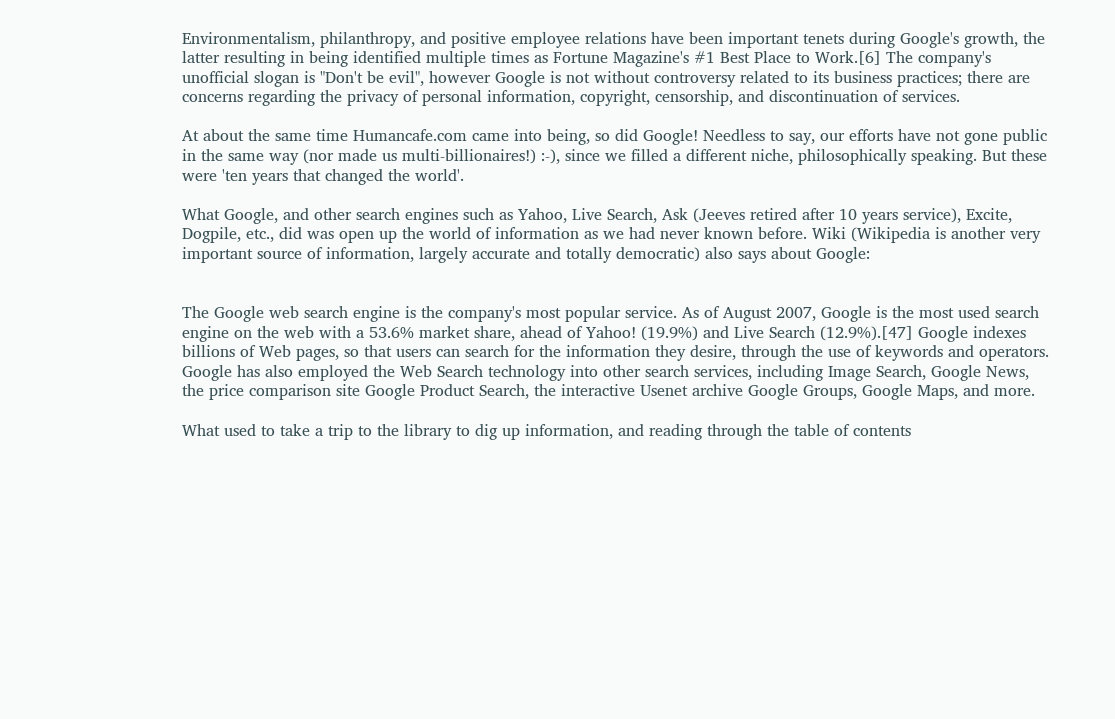Environmentalism, philanthropy, and positive employee relations have been important tenets during Google's growth, the latter resulting in being identified multiple times as Fortune Magazine's #1 Best Place to Work.[6] The company's unofficial slogan is "Don't be evil", however Google is not without controversy related to its business practices; there are concerns regarding the privacy of personal information, copyright, censorship, and discontinuation of services.

At about the same time Humancafe.com came into being, so did Google! Needless to say, our efforts have not gone public in the same way (nor made us multi-billionaires!) :-), since we filled a different niche, philosophically speaking. But these were 'ten years that changed the world'.

What Google, and other search engines such as Yahoo, Live Search, Ask (Jeeves retired after 10 years service), Excite, Dogpile, etc., did was open up the world of information as we had never known before. Wiki (Wikipedia is another very important source of information, largely accurate and totally democratic) also says about Google:


The Google web search engine is the company's most popular service. As of August 2007, Google is the most used search engine on the web with a 53.6% market share, ahead of Yahoo! (19.9%) and Live Search (12.9%).[47] Google indexes billions of Web pages, so that users can search for the information they desire, through the use of keywords and operators. Google has also employed the Web Search technology into other search services, including Image Search, Google News, the price comparison site Google Product Search, the interactive Usenet archive Google Groups, Google Maps, and more.

What used to take a trip to the library to dig up information, and reading through the table of contents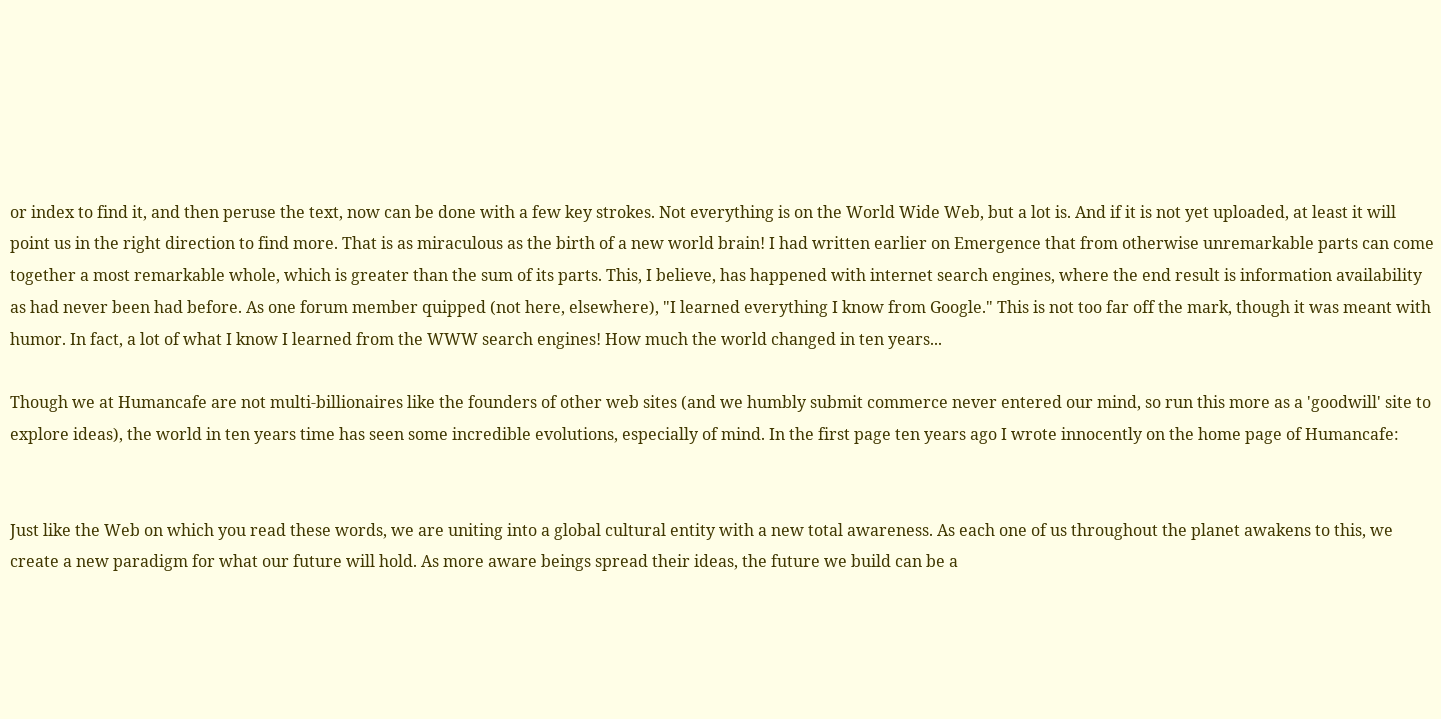or index to find it, and then peruse the text, now can be done with a few key strokes. Not everything is on the World Wide Web, but a lot is. And if it is not yet uploaded, at least it will point us in the right direction to find more. That is as miraculous as the birth of a new world brain! I had written earlier on Emergence that from otherwise unremarkable parts can come together a most remarkable whole, which is greater than the sum of its parts. This, I believe, has happened with internet search engines, where the end result is information availability as had never been had before. As one forum member quipped (not here, elsewhere), "I learned everything I know from Google." This is not too far off the mark, though it was meant with humor. In fact, a lot of what I know I learned from the WWW search engines! How much the world changed in ten years...

Though we at Humancafe are not multi-billionaires like the founders of other web sites (and we humbly submit commerce never entered our mind, so run this more as a 'goodwill' site to explore ideas), the world in ten years time has seen some incredible evolutions, especially of mind. In the first page ten years ago I wrote innocently on the home page of Humancafe:


Just like the Web on which you read these words, we are uniting into a global cultural entity with a new total awareness. As each one of us throughout the planet awakens to this, we create a new paradigm for what our future will hold. As more aware beings spread their ideas, the future we build can be a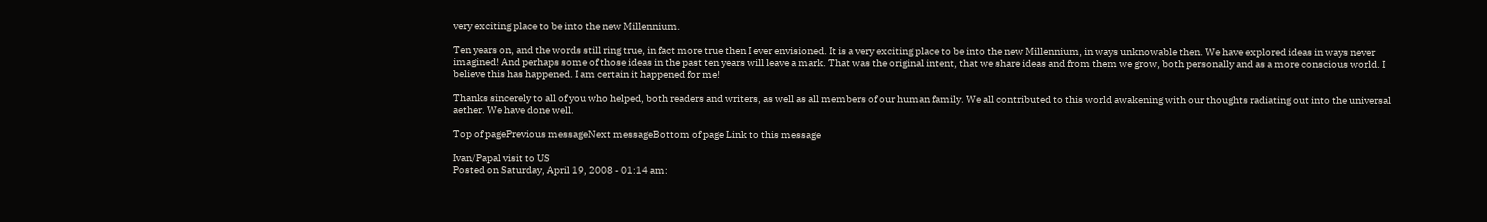very exciting place to be into the new Millennium.

Ten years on, and the words still ring true, in fact more true then I ever envisioned. It is a very exciting place to be into the new Millennium, in ways unknowable then. We have explored ideas in ways never imagined! And perhaps some of those ideas in the past ten years will leave a mark. That was the original intent, that we share ideas and from them we grow, both personally and as a more conscious world. I believe this has happened. I am certain it happened for me!

Thanks sincerely to all of you who helped, both readers and writers, as well as all members of our human family. We all contributed to this world awakening with our thoughts radiating out into the universal aether. We have done well.

Top of pagePrevious messageNext messageBottom of page Link to this message

Ivan/Papal visit to US
Posted on Saturday, April 19, 2008 - 01:14 am: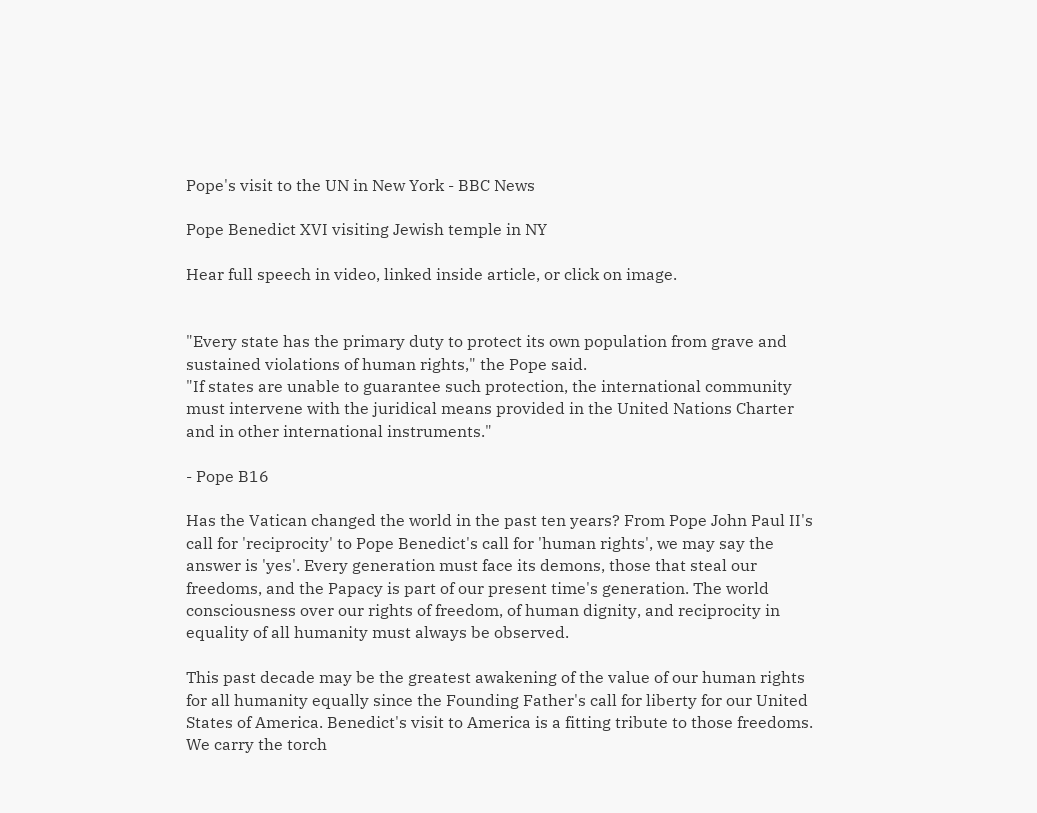Pope's visit to the UN in New York - BBC News

Pope Benedict XVI visiting Jewish temple in NY

Hear full speech in video, linked inside article, or click on image.


"Every state has the primary duty to protect its own population from grave and sustained violations of human rights," the Pope said.
"If states are unable to guarantee such protection, the international community must intervene with the juridical means provided in the United Nations Charter and in other international instruments."

- Pope B16

Has the Vatican changed the world in the past ten years? From Pope John Paul II's call for 'reciprocity' to Pope Benedict's call for 'human rights', we may say the answer is 'yes'. Every generation must face its demons, those that steal our freedoms, and the Papacy is part of our present time's generation. The world consciousness over our rights of freedom, of human dignity, and reciprocity in equality of all humanity must always be observed.

This past decade may be the greatest awakening of the value of our human rights for all humanity equally since the Founding Father's call for liberty for our United States of America. Benedict's visit to America is a fitting tribute to those freedoms. We carry the torch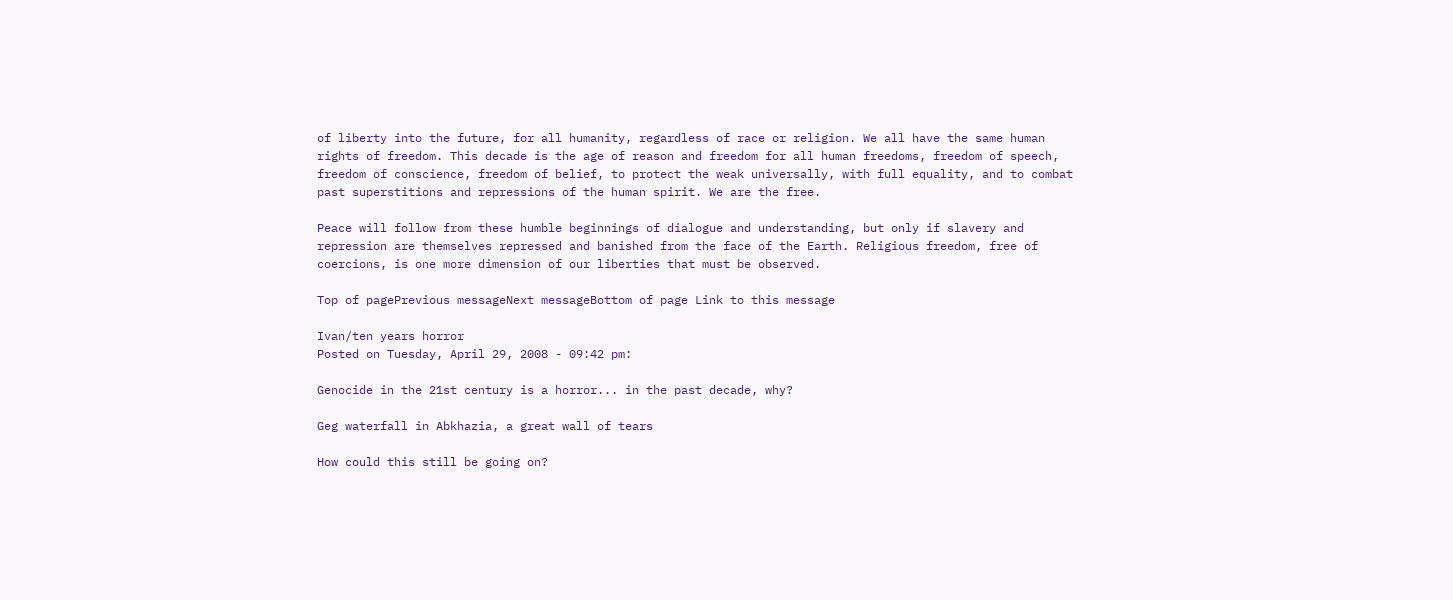of liberty into the future, for all humanity, regardless of race or religion. We all have the same human rights of freedom. This decade is the age of reason and freedom for all human freedoms, freedom of speech, freedom of conscience, freedom of belief, to protect the weak universally, with full equality, and to combat past superstitions and repressions of the human spirit. We are the free.

Peace will follow from these humble beginnings of dialogue and understanding, but only if slavery and repression are themselves repressed and banished from the face of the Earth. Religious freedom, free of coercions, is one more dimension of our liberties that must be observed.

Top of pagePrevious messageNext messageBottom of page Link to this message

Ivan/ten years horror
Posted on Tuesday, April 29, 2008 - 09:42 pm:

Genocide in the 21st century is a horror... in the past decade, why?

Geg waterfall in Abkhazia, a great wall of tears

How could this still be going on?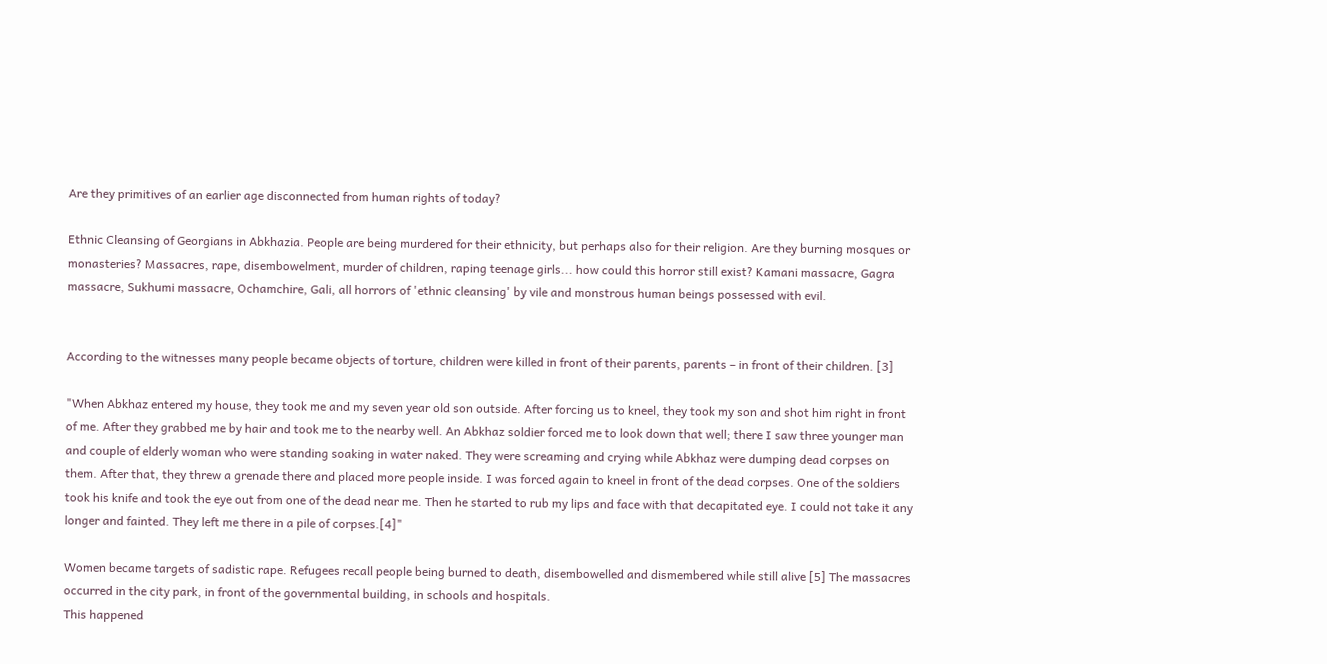Are they primitives of an earlier age disconnected from human rights of today?

Ethnic Cleansing of Georgians in Abkhazia. People are being murdered for their ethnicity, but perhaps also for their religion. Are they burning mosques or monasteries? Massacres, rape, disembowelment, murder of children, raping teenage girls... how could this horror still exist? Kamani massacre, Gagra massacre, Sukhumi massacre, Ochamchire, Gali, all horrors of 'ethnic cleansing' by vile and monstrous human beings possessed with evil.


According to the witnesses many people became objects of torture, children were killed in front of their parents, parents – in front of their children. [3]

"When Abkhaz entered my house, they took me and my seven year old son outside. After forcing us to kneel, they took my son and shot him right in front of me. After they grabbed me by hair and took me to the nearby well. An Abkhaz soldier forced me to look down that well; there I saw three younger man and couple of elderly woman who were standing soaking in water naked. They were screaming and crying while Abkhaz were dumping dead corpses on them. After that, they threw a grenade there and placed more people inside. I was forced again to kneel in front of the dead corpses. One of the soldiers took his knife and took the eye out from one of the dead near me. Then he started to rub my lips and face with that decapitated eye. I could not take it any longer and fainted. They left me there in a pile of corpses.[4]"

Women became targets of sadistic rape. Refugees recall people being burned to death, disembowelled and dismembered while still alive [5] The massacres occurred in the city park, in front of the governmental building, in schools and hospitals.
This happened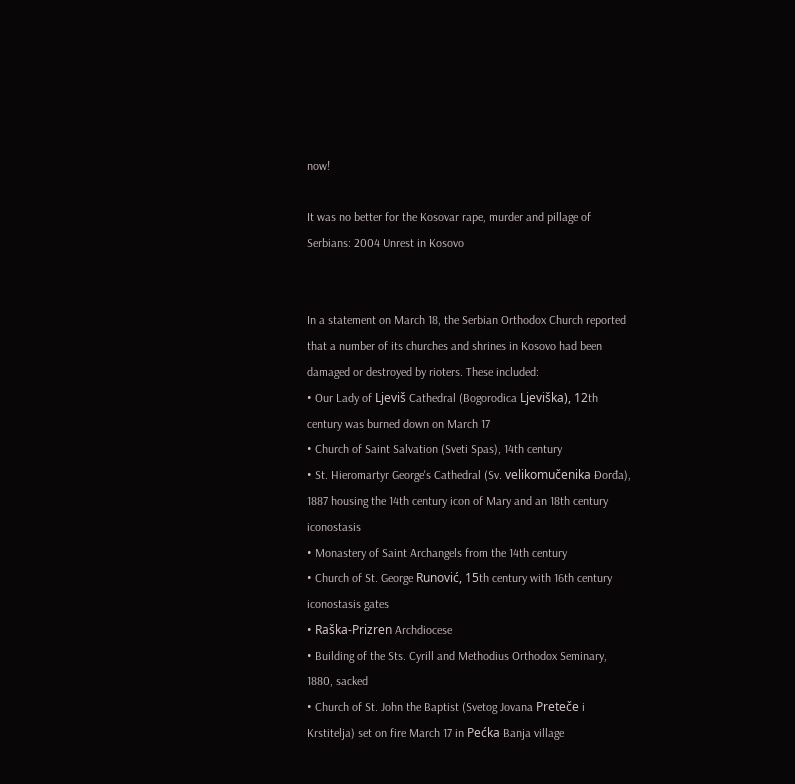now!

It was no better for the Kosovar rape, murder and pillage of Serbians: 2004 Unrest in Kosovo


In a statement on March 18, the Serbian Orthodox Church reported that a number of its churches and shrines in Kosovo had been damaged or destroyed by rioters. These included:
• Our Lady of Ljeviš Cathedral (Bogorodica Ljeviška), 12th century was burned down on March 17
• Church of Saint Salvation (Sveti Spas), 14th century
• St. Hieromartyr George's Cathedral (Sv. velikomučenika Đorđa), 1887 housing the 14th century icon of Mary and an 18th century iconostasis
• Monastery of Saint Archangels from the 14th century
• Church of St. George Runović, 15th century with 16th century iconostasis gates
• Raška-Prizren Archdiocese
• Building of the Sts. Cyrill and Methodius Orthodox Seminary, 1880, sacked
• Church of St. John the Baptist (Svetog Jovana Preteče i Krstitelja) set on fire March 17 in Pećka Banja village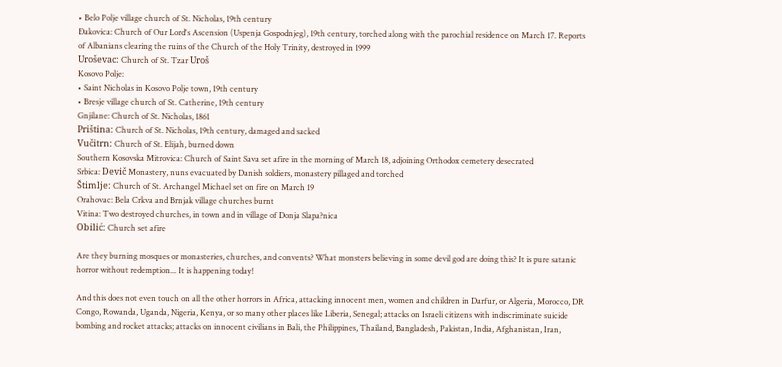• Belo Polje village church of St. Nicholas, 19th century
Đakovica: Church of Our Lord's Ascension (Uspenja Gospodnjeg), 19th century, torched along with the parochial residence on March 17. Reports of Albanians clearing the ruins of the Church of the Holy Trinity, destroyed in 1999
Uroševac: Church of St. Tzar Uroš
Kosovo Polje:
• Saint Nicholas in Kosovo Polje town, 19th century
• Bresje village church of St. Catherine, 19th century
Gnjilane: Church of St. Nicholas, 1861
Priština: Church of St. Nicholas, 19th century, damaged and sacked
Vučitrn: Church of St. Elijah, burned down
Southern Kosovska Mitrovica: Church of Saint Sava set afire in the morning of March 18, adjoining Orthodox cemetery desecrated
Srbica: Devič Monastery, nuns evacuated by Danish soldiers, monastery pillaged and torched
Štimlje: Church of St. Archangel Michael set on fire on March 19
Orahovac: Bela Crkva and Brnjak village churches burnt
Vitina: Two destroyed churches, in town and in village of Donja Slapa?nica
Obilić: Church set afire

Are they burning mosques or monasteries, churches, and convents? What monsters believing in some devil god are doing this? It is pure satanic horror without redemption... It is happening today!

And this does not even touch on all the other horrors in Africa, attacking innocent men, women and children in Darfur, or Algeria, Morocco, DR Congo, Rowanda, Uganda, Nigeria, Kenya, or so many other places like Liberia, Senegal; attacks on Israeli citizens with indiscriminate suicide bombing and rocket attacks; attacks on innocent civilians in Bali, the Philippines, Thailand, Bangladesh, Pakistan, India, Afghanistan, Iran,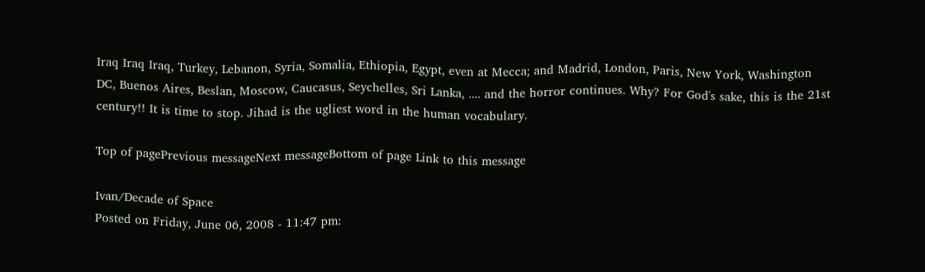Iraq Iraq Iraq, Turkey, Lebanon, Syria, Somalia, Ethiopia, Egypt, even at Mecca; and Madrid, London, Paris, New York, Washington DC, Buenos Aires, Beslan, Moscow, Caucasus, Seychelles, Sri Lanka, .... and the horror continues. Why? For God's sake, this is the 21st century!! It is time to stop. Jihad is the ugliest word in the human vocabulary.

Top of pagePrevious messageNext messageBottom of page Link to this message

Ivan/Decade of Space
Posted on Friday, June 06, 2008 - 11:47 pm: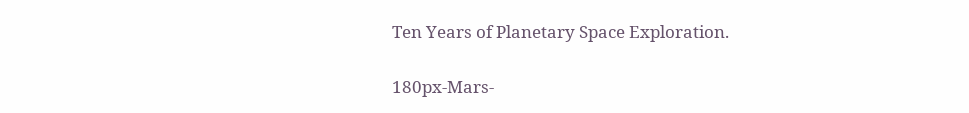Ten Years of Planetary Space Exploration.

180px-Mars-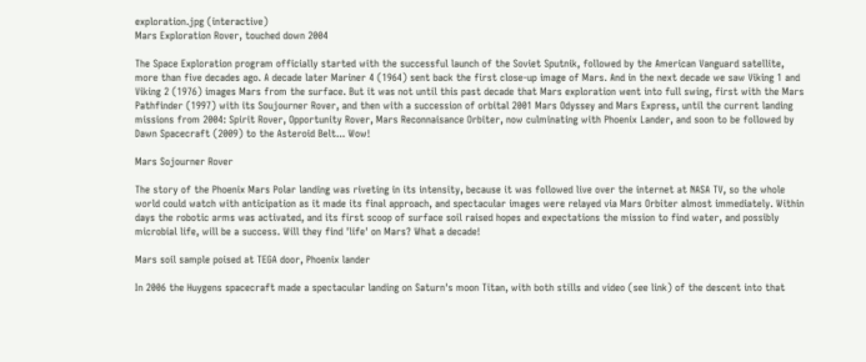exploration.jpg (interactive)
Mars Exploration Rover, touched down 2004

The Space Exploration program officially started with the successful launch of the Soviet Sputnik, followed by the American Vanguard satellite, more than five decades ago. A decade later Mariner 4 (1964) sent back the first close-up image of Mars. And in the next decade we saw Viking 1 and Viking 2 (1976) images Mars from the surface. But it was not until this past decade that Mars exploration went into full swing, first with the Mars Pathfinder (1997) with its Soujourner Rover, and then with a succession of orbital 2001 Mars Odyssey and Mars Express, until the current landing missions from 2004: Spirit Rover, Opportunity Rover, Mars Reconnaisance Orbiter, now culminating with Phoenix Lander, and soon to be followed by Dawn Spacecraft (2009) to the Asteroid Belt... Wow!

Mars Sojourner Rover

The story of the Phoenix Mars Polar landing was riveting in its intensity, because it was followed live over the internet at NASA TV, so the whole world could watch with anticipation as it made its final approach, and spectacular images were relayed via Mars Orbiter almost immediately. Within days the robotic arms was activated, and its first scoop of surface soil raised hopes and expectations the mission to find water, and possibly microbial life, will be a success. Will they find 'life' on Mars? What a decade!

Mars soil sample poised at TEGA door, Phoenix lander

In 2006 the Huygens spacecraft made a spectacular landing on Saturn's moon Titan, with both stills and video (see link) of the descent into that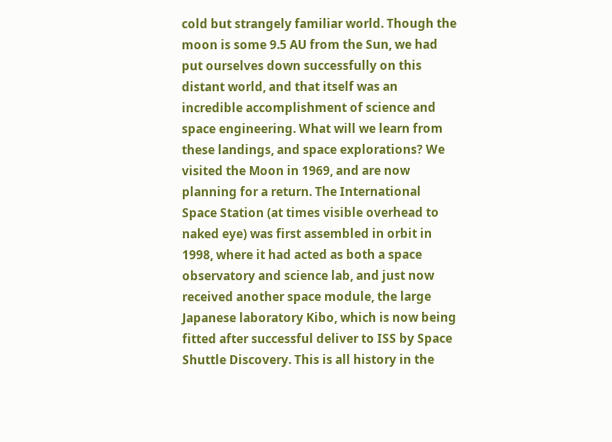cold but strangely familiar world. Though the moon is some 9.5 AU from the Sun, we had put ourselves down successfully on this distant world, and that itself was an incredible accomplishment of science and space engineering. What will we learn from these landings, and space explorations? We visited the Moon in 1969, and are now planning for a return. The International Space Station (at times visible overhead to naked eye) was first assembled in orbit in 1998, where it had acted as both a space observatory and science lab, and just now received another space module, the large Japanese laboratory Kibo, which is now being fitted after successful deliver to ISS by Space Shuttle Discovery. This is all history in the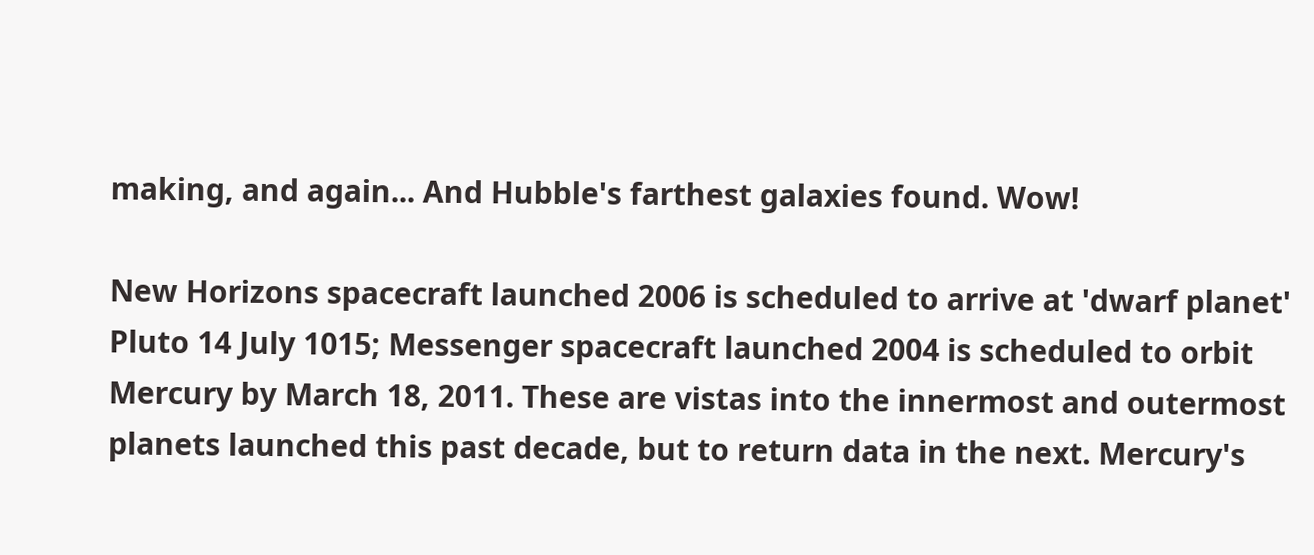making, and again... And Hubble's farthest galaxies found. Wow!

New Horizons spacecraft launched 2006 is scheduled to arrive at 'dwarf planet' Pluto 14 July 1015; Messenger spacecraft launched 2004 is scheduled to orbit Mercury by March 18, 2011. These are vistas into the innermost and outermost planets launched this past decade, but to return data in the next. Mercury's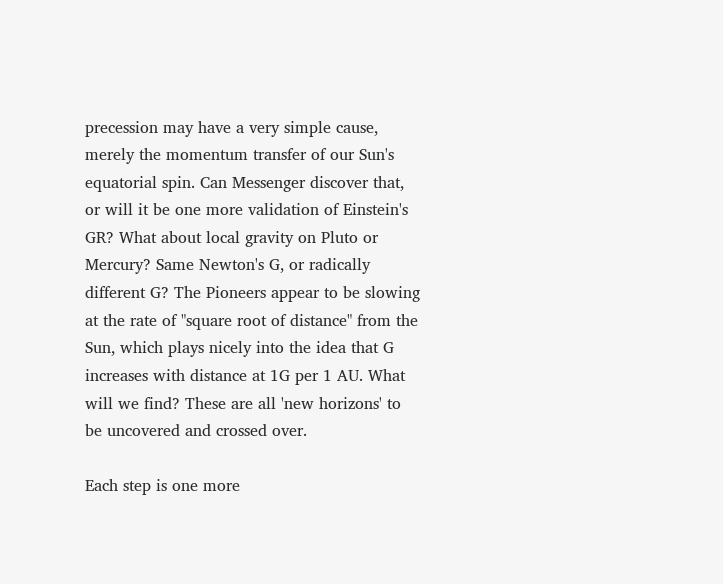precession may have a very simple cause, merely the momentum transfer of our Sun's equatorial spin. Can Messenger discover that, or will it be one more validation of Einstein's GR? What about local gravity on Pluto or Mercury? Same Newton's G, or radically different G? The Pioneers appear to be slowing at the rate of "square root of distance" from the Sun, which plays nicely into the idea that G increases with distance at 1G per 1 AU. What will we find? These are all 'new horizons' to be uncovered and crossed over.

Each step is one more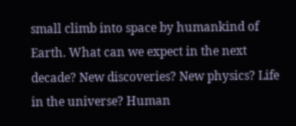small climb into space by humankind of Earth. What can we expect in the next decade? New discoveries? New physics? Life in the universe? Human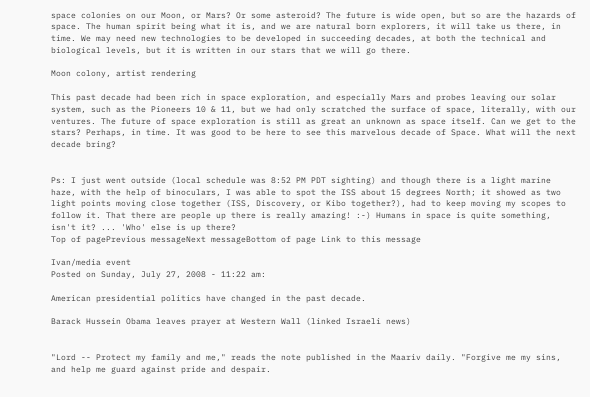space colonies on our Moon, or Mars? Or some asteroid? The future is wide open, but so are the hazards of space. The human spirit being what it is, and we are natural born explorers, it will take us there, in time. We may need new technologies to be developed in succeeding decades, at both the technical and biological levels, but it is written in our stars that we will go there.

Moon colony, artist rendering

This past decade had been rich in space exploration, and especially Mars and probes leaving our solar system, such as the Pioneers 10 & 11, but we had only scratched the surface of space, literally, with our ventures. The future of space exploration is still as great an unknown as space itself. Can we get to the stars? Perhaps, in time. It was good to be here to see this marvelous decade of Space. What will the next decade bring?


Ps: I just went outside (local schedule was 8:52 PM PDT sighting) and though there is a light marine haze, with the help of binoculars, I was able to spot the ISS about 15 degrees North; it showed as two light points moving close together (ISS, Discovery, or Kibo together?), had to keep moving my scopes to follow it. That there are people up there is really amazing! :-) Humans in space is quite something, isn't it? ... 'Who' else is up there?
Top of pagePrevious messageNext messageBottom of page Link to this message

Ivan/media event
Posted on Sunday, July 27, 2008 - 11:22 am:

American presidential politics have changed in the past decade.

Barack Hussein Obama leaves prayer at Western Wall (linked Israeli news)


"Lord -- Protect my family and me," reads the note published in the Maariv daily. "Forgive me my sins, and help me guard against pride and despair.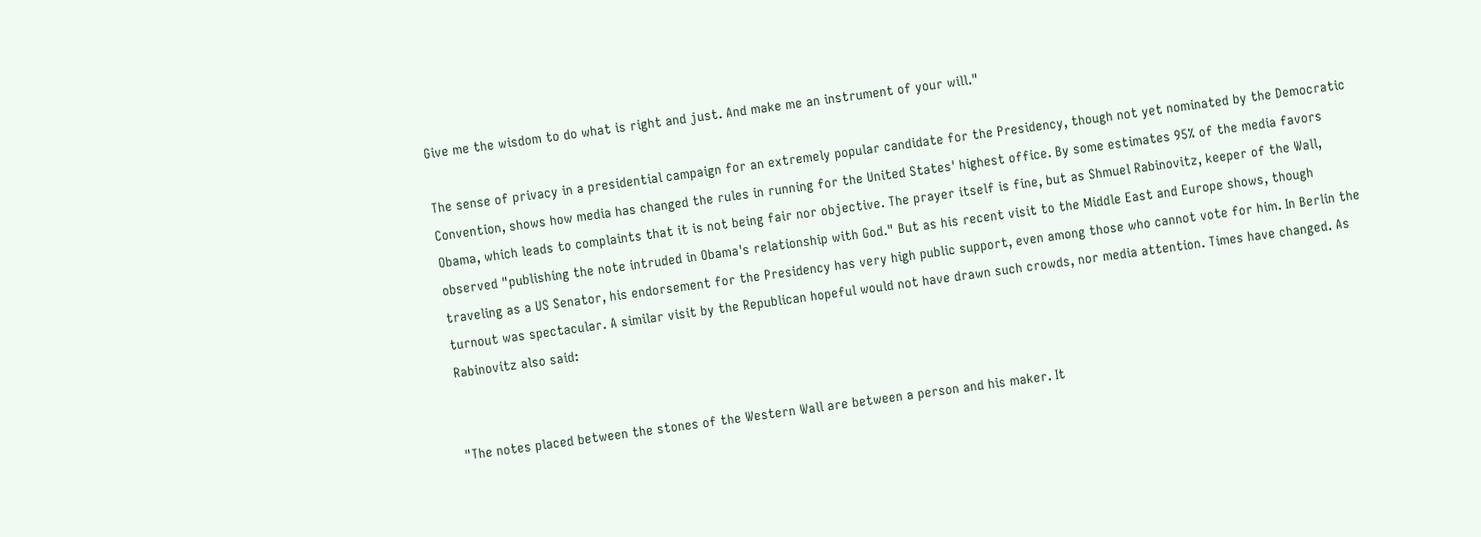Give me the wisdom to do what is right and just. And make me an instrument of your will."

The sense of privacy in a presidential campaign for an extremely popular candidate for the Presidency, though not yet nominated by the Democratic Convention, shows how media has changed the rules in running for the United States' highest office. By some estimates 95% of the media favors Obama, which leads to complaints that it is not being fair nor objective. The prayer itself is fine, but as Shmuel Rabinovitz, keeper of the Wall, observed "publishing the note intruded in Obama's relationship with God." But as his recent visit to the Middle East and Europe shows, though traveling as a US Senator, his endorsement for the Presidency has very high public support, even among those who cannot vote for him. In Berlin the turnout was spectacular. A similar visit by the Republican hopeful would not have drawn such crowds, nor media attention. Times have changed. As Rabinovitz also said:


"The notes placed between the stones of the Western Wall are between a person and his maker. It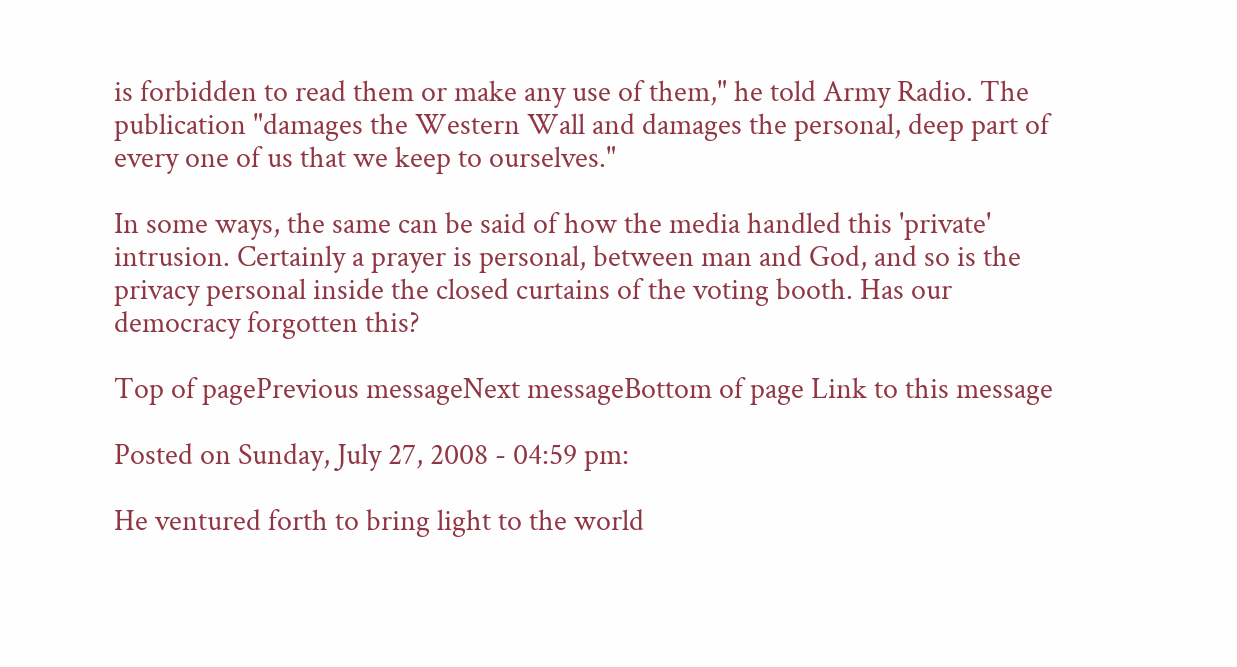is forbidden to read them or make any use of them," he told Army Radio. The publication "damages the Western Wall and damages the personal, deep part of every one of us that we keep to ourselves."

In some ways, the same can be said of how the media handled this 'private' intrusion. Certainly a prayer is personal, between man and God, and so is the privacy personal inside the closed curtains of the voting booth. Has our democracy forgotten this?

Top of pagePrevious messageNext messageBottom of page Link to this message

Posted on Sunday, July 27, 2008 - 04:59 pm:

He ventured forth to bring light to the world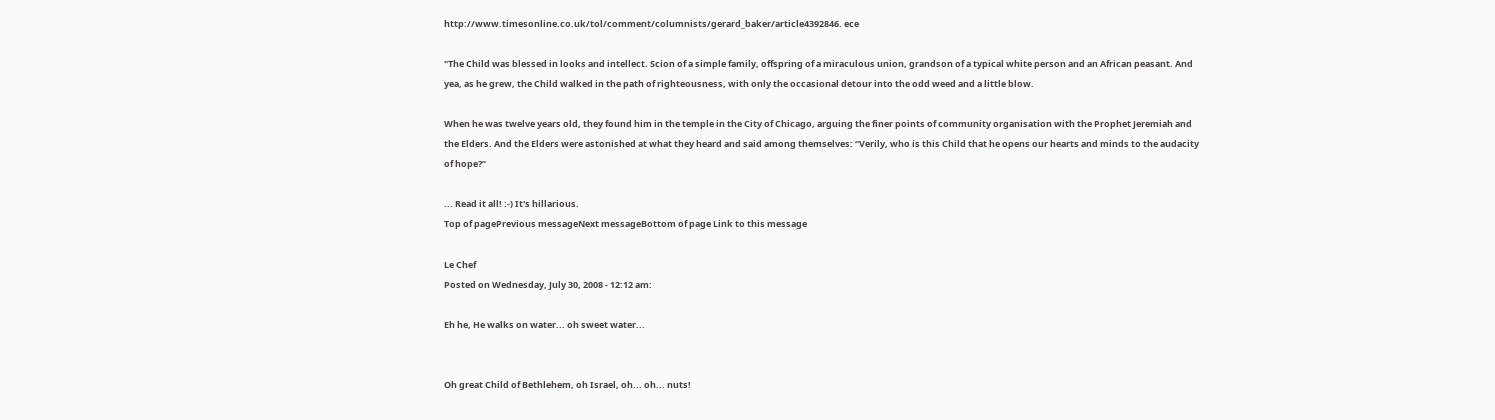http://www.timesonline.co.uk/tol/comment/columnists/gerard_baker/article4392846. ece

"The Child was blessed in looks and intellect. Scion of a simple family, offspring of a miraculous union, grandson of a typical white person and an African peasant. And yea, as he grew, the Child walked in the path of righteousness, with only the occasional detour into the odd weed and a little blow.

When he was twelve years old, they found him in the temple in the City of Chicago, arguing the finer points of community organisation with the Prophet Jeremiah and the Elders. And the Elders were astonished at what they heard and said among themselves: “Verily, who is this Child that he opens our hearts and minds to the audacity of hope?”

... Read it all! :-) It's hillarious.
Top of pagePrevious messageNext messageBottom of page Link to this message

Le Chef
Posted on Wednesday, July 30, 2008 - 12:12 am:

Eh he, He walks on water... oh sweet water...


Oh great Child of Bethlehem, oh Israel, oh... oh... nuts!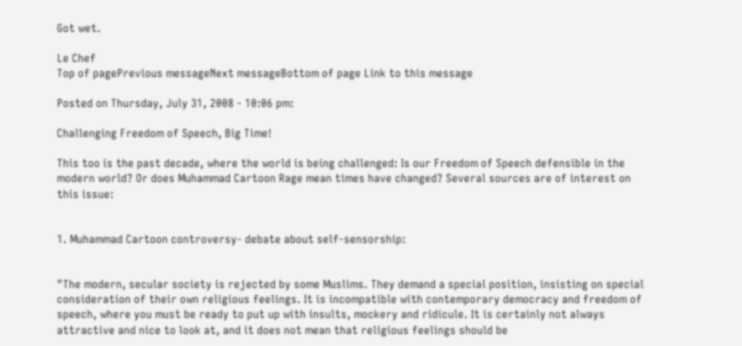Got wet.

Le Chef
Top of pagePrevious messageNext messageBottom of page Link to this message

Posted on Thursday, July 31, 2008 - 10:06 pm:

Challenging Freedom of Speech, Big Time!

This too is the past decade, where the world is being challenged: Is our Freedom of Speech defensible in the modern world? Or does Muhammad Cartoon Rage mean times have changed? Several sources are of interest on this issue:


1. Muhammad Cartoon controversy- debate about self-sensorship:


"The modern, secular society is rejected by some Muslims. They demand a special position, insisting on special consideration of their own religious feelings. It is incompatible with contemporary democracy and freedom of speech, where you must be ready to put up with insults, mockery and ridicule. It is certainly not always attractive and nice to look at, and it does not mean that religious feelings should be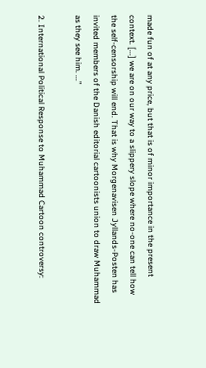made fun of at any price, but that is of minor importance in the present context. [...] we are on our way to a slippery slope where no-one can tell how the self-censorship will end. That is why Morgenavisen Jyllands-Posten has invited members of the Danish editorial cartoonists union to draw Muhammad as they see him. ..."

2. International Political Response to Muhammad Cartoon controversy: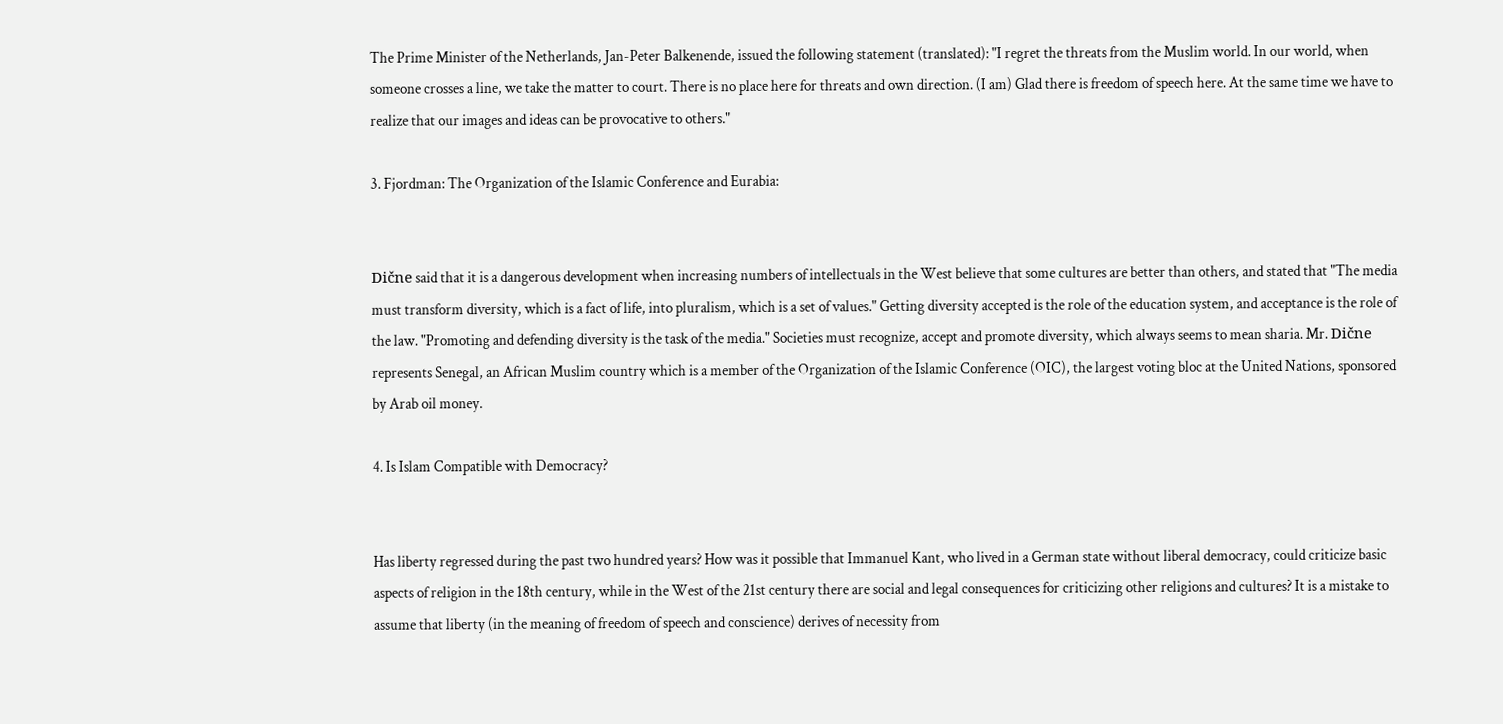The Prime Minister of the Netherlands, Jan-Peter Balkenende, issued the following statement (translated): "I regret the threats from the Muslim world. In our world, when someone crosses a line, we take the matter to court. There is no place here for threats and own direction. (I am) Glad there is freedom of speech here. At the same time we have to realize that our images and ideas can be provocative to others."

3. Fjordman: The Organization of the Islamic Conference and Eurabia:


Dične said that it is a dangerous development when increasing numbers of intellectuals in the West believe that some cultures are better than others, and stated that "The media must transform diversity, which is a fact of life, into pluralism, which is a set of values." Getting diversity accepted is the role of the education system, and acceptance is the role of the law. "Promoting and defending diversity is the task of the media." Societies must recognize, accept and promote diversity, which always seems to mean sharia. Mr. Dične represents Senegal, an African Muslim country which is a member of the Organization of the Islamic Conference (OIC), the largest voting bloc at the United Nations, sponsored by Arab oil money.

4. Is Islam Compatible with Democracy?


Has liberty regressed during the past two hundred years? How was it possible that Immanuel Kant, who lived in a German state without liberal democracy, could criticize basic aspects of religion in the 18th century, while in the West of the 21st century there are social and legal consequences for criticizing other religions and cultures? It is a mistake to assume that liberty (in the meaning of freedom of speech and conscience) derives of necessity from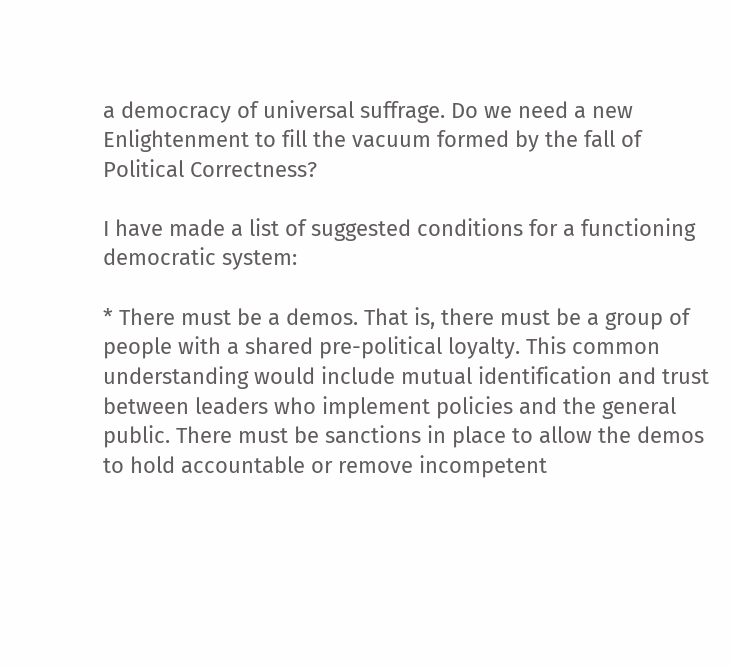a democracy of universal suffrage. Do we need a new Enlightenment to fill the vacuum formed by the fall of Political Correctness?

I have made a list of suggested conditions for a functioning democratic system:

* There must be a demos. That is, there must be a group of people with a shared pre-political loyalty. This common understanding would include mutual identification and trust between leaders who implement policies and the general public. There must be sanctions in place to allow the demos to hold accountable or remove incompetent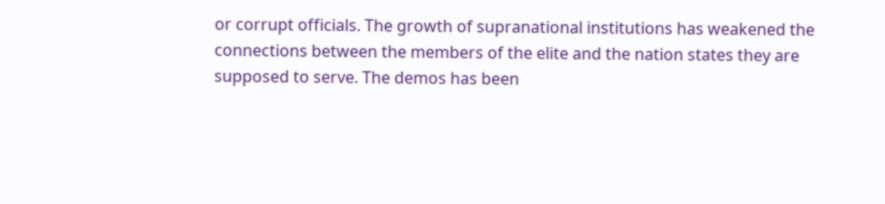or corrupt officials. The growth of supranational institutions has weakened the connections between the members of the elite and the nation states they are supposed to serve. The demos has been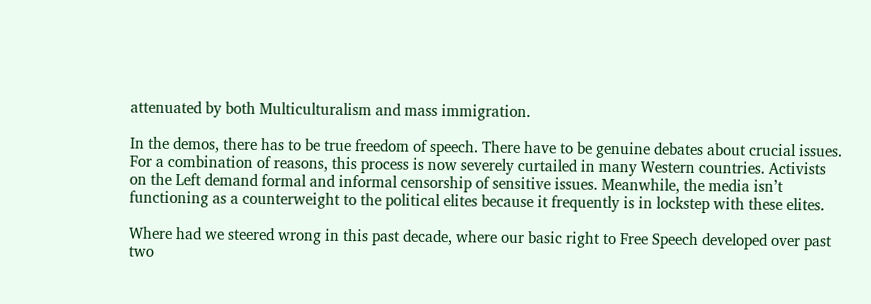attenuated by both Multiculturalism and mass immigration.

In the demos, there has to be true freedom of speech. There have to be genuine debates about crucial issues. For a combination of reasons, this process is now severely curtailed in many Western countries. Activists on the Left demand formal and informal censorship of sensitive issues. Meanwhile, the media isn’t functioning as a counterweight to the political elites because it frequently is in lockstep with these elites.

Where had we steered wrong in this past decade, where our basic right to Free Speech developed over past two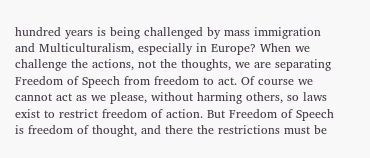hundred years is being challenged by mass immigration and Multiculturalism, especially in Europe? When we challenge the actions, not the thoughts, we are separating Freedom of Speech from freedom to act. Of course we cannot act as we please, without harming others, so laws exist to restrict freedom of action. But Freedom of Speech is freedom of thought, and there the restrictions must be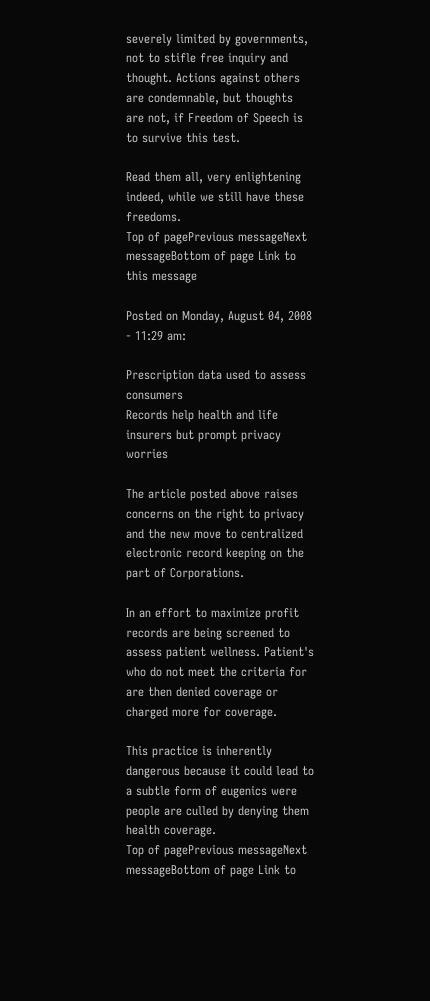severely limited by governments, not to stifle free inquiry and thought. Actions against others are condemnable, but thoughts are not, if Freedom of Speech is to survive this test.

Read them all, very enlightening indeed, while we still have these freedoms.
Top of pagePrevious messageNext messageBottom of page Link to this message

Posted on Monday, August 04, 2008 - 11:29 am:

Prescription data used to assess consumers
Records help health and life insurers but prompt privacy worries

The article posted above raises concerns on the right to privacy and the new move to centralized electronic record keeping on the part of Corporations.

In an effort to maximize profit records are being screened to assess patient wellness. Patient's who do not meet the criteria for are then denied coverage or charged more for coverage.

This practice is inherently dangerous because it could lead to a subtle form of eugenics were people are culled by denying them health coverage.
Top of pagePrevious messageNext messageBottom of page Link to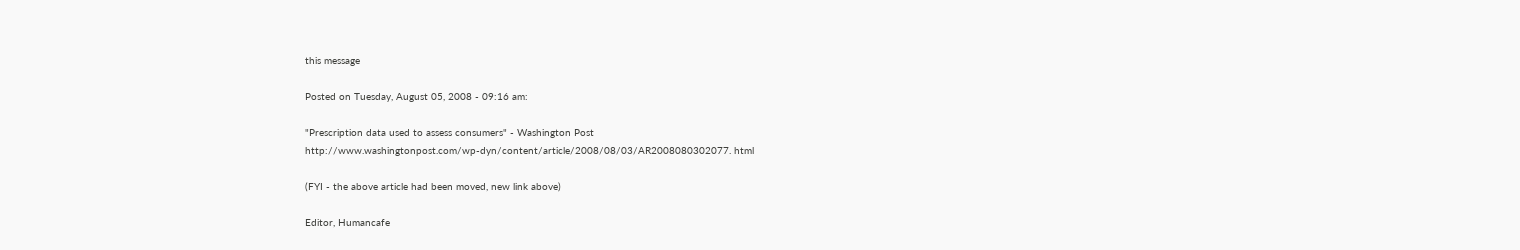this message

Posted on Tuesday, August 05, 2008 - 09:16 am:

"Prescription data used to assess consumers" - Washington Post
http://www.washingtonpost.com/wp-dyn/content/article/2008/08/03/AR2008080302077. html

(FYI - the above article had been moved, new link above)

Editor, Humancafe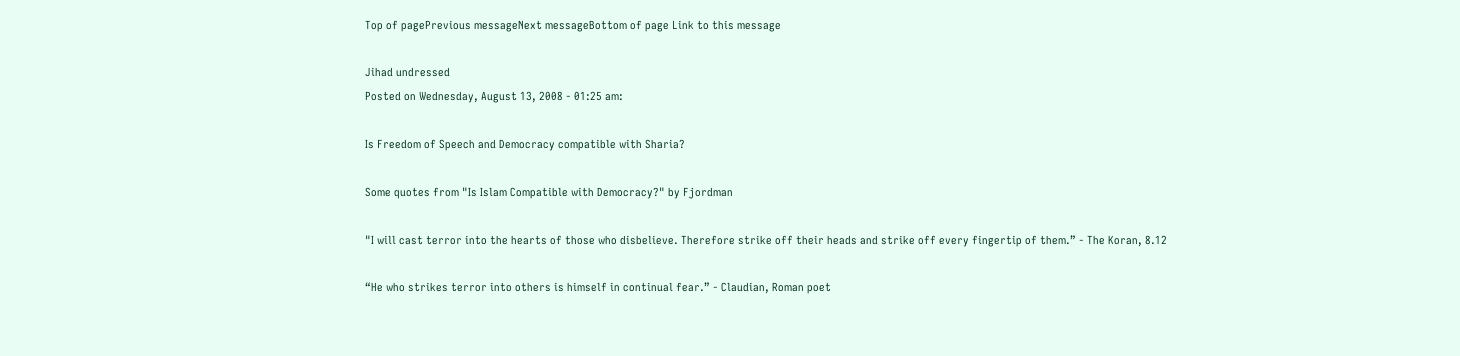Top of pagePrevious messageNext messageBottom of page Link to this message

Jihad undressed
Posted on Wednesday, August 13, 2008 - 01:25 am:

Is Freedom of Speech and Democracy compatible with Sharia?

Some quotes from "Is Islam Compatible with Democracy?" by Fjordman

"I will cast terror into the hearts of those who disbelieve. Therefore strike off their heads and strike off every fingertip of them.” - The Koran, 8.12

“He who strikes terror into others is himself in continual fear.” - Claudian, Roman poet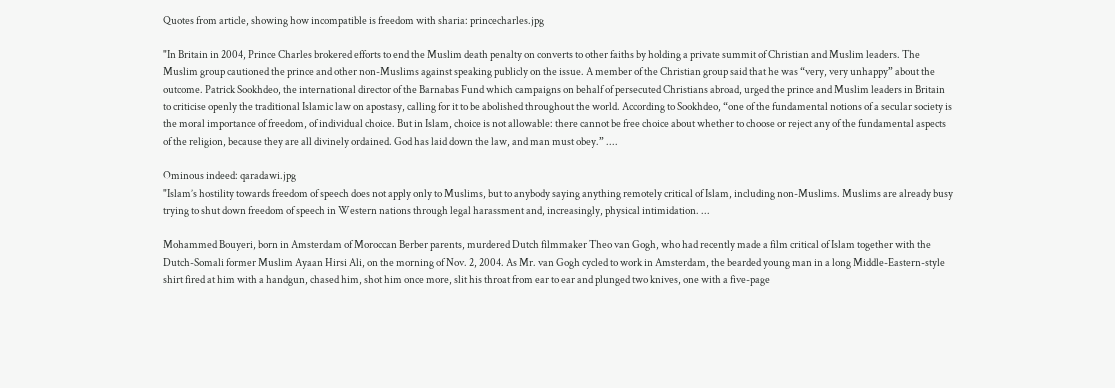Quotes from article, showing how incompatible is freedom with sharia: princecharles.jpg

"In Britain in 2004, Prince Charles brokered efforts to end the Muslim death penalty on converts to other faiths by holding a private summit of Christian and Muslim leaders. The Muslim group cautioned the prince and other non-Muslims against speaking publicly on the issue. A member of the Christian group said that he was “very, very unhappy” about the outcome. Patrick Sookhdeo, the international director of the Barnabas Fund which campaigns on behalf of persecuted Christians abroad, urged the prince and Muslim leaders in Britain to criticise openly the traditional Islamic law on apostasy, calling for it to be abolished throughout the world. According to Sookhdeo, “one of the fundamental notions of a secular society is the moral importance of freedom, of individual choice. But in Islam, choice is not allowable: there cannot be free choice about whether to choose or reject any of the fundamental aspects of the religion, because they are all divinely ordained. God has laid down the law, and man must obey.” ....

Ominous indeed: qaradawi.jpg
"Islam’s hostility towards freedom of speech does not apply only to Muslims, but to anybody saying anything remotely critical of Islam, including non-Muslims. Muslims are already busy trying to shut down freedom of speech in Western nations through legal harassment and, increasingly, physical intimidation. ...

Mohammed Bouyeri, born in Amsterdam of Moroccan Berber parents, murdered Dutch filmmaker Theo van Gogh, who had recently made a film critical of Islam together with the Dutch-Somali former Muslim Ayaan Hirsi Ali, on the morning of Nov. 2, 2004. As Mr. van Gogh cycled to work in Amsterdam, the bearded young man in a long Middle-Eastern-style shirt fired at him with a handgun, chased him, shot him once more, slit his throat from ear to ear and plunged two knives, one with a five-page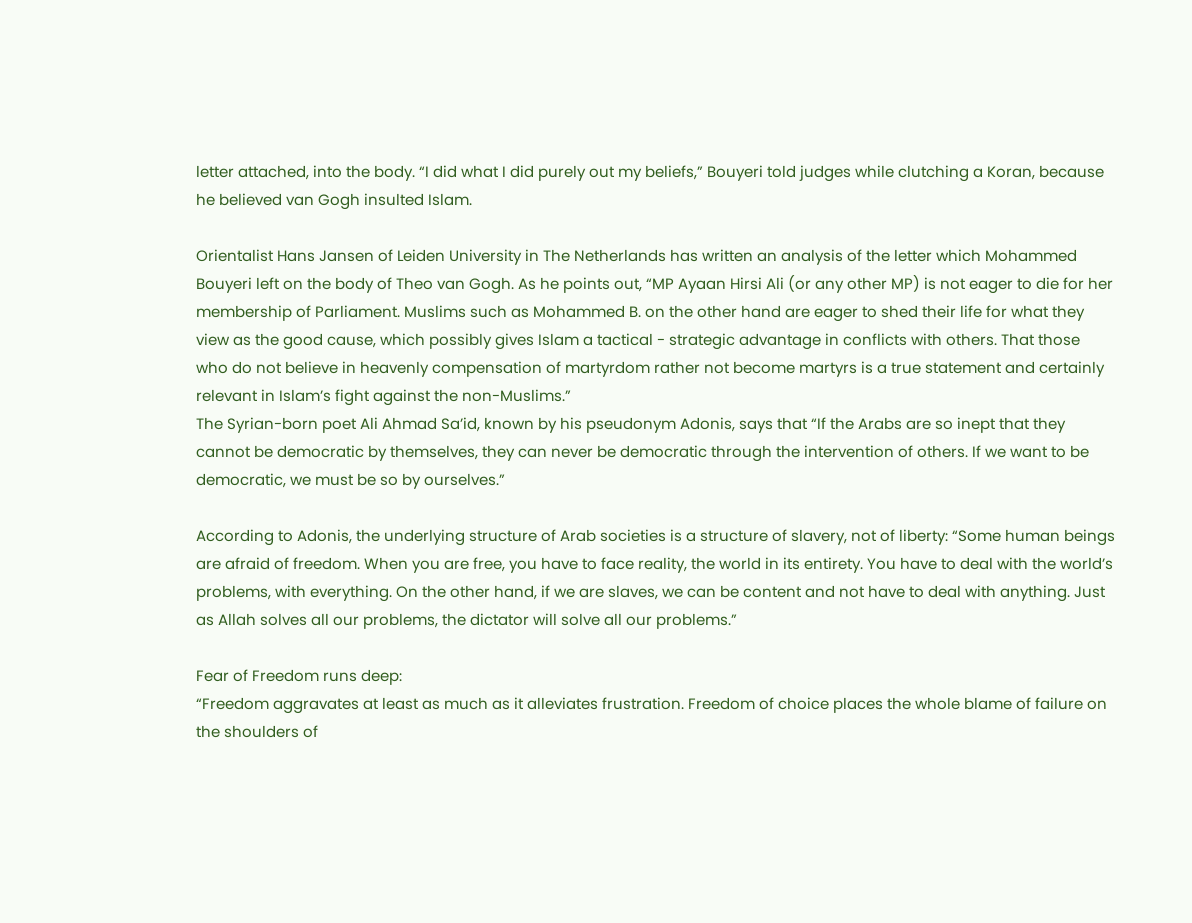letter attached, into the body. “I did what I did purely out my beliefs,” Bouyeri told judges while clutching a Koran, because he believed van Gogh insulted Islam.

Orientalist Hans Jansen of Leiden University in The Netherlands has written an analysis of the letter which Mohammed Bouyeri left on the body of Theo van Gogh. As he points out, “MP Ayaan Hirsi Ali (or any other MP) is not eager to die for her membership of Parliament. Muslims such as Mohammed B. on the other hand are eager to shed their life for what they view as the good cause, which possibly gives Islam a tactical - strategic advantage in conflicts with others. That those who do not believe in heavenly compensation of martyrdom rather not become martyrs is a true statement and certainly relevant in Islam’s fight against the non-Muslims.”
The Syrian-born poet Ali Ahmad Sa’id, known by his pseudonym Adonis, says that “If the Arabs are so inept that they cannot be democratic by themselves, they can never be democratic through the intervention of others. If we want to be democratic, we must be so by ourselves.”

According to Adonis, the underlying structure of Arab societies is a structure of slavery, not of liberty: “Some human beings are afraid of freedom. When you are free, you have to face reality, the world in its entirety. You have to deal with the world’s problems, with everything. On the other hand, if we are slaves, we can be content and not have to deal with anything. Just as Allah solves all our problems, the dictator will solve all our problems.”

Fear of Freedom runs deep:
“Freedom aggravates at least as much as it alleviates frustration. Freedom of choice places the whole blame of failure on the shoulders of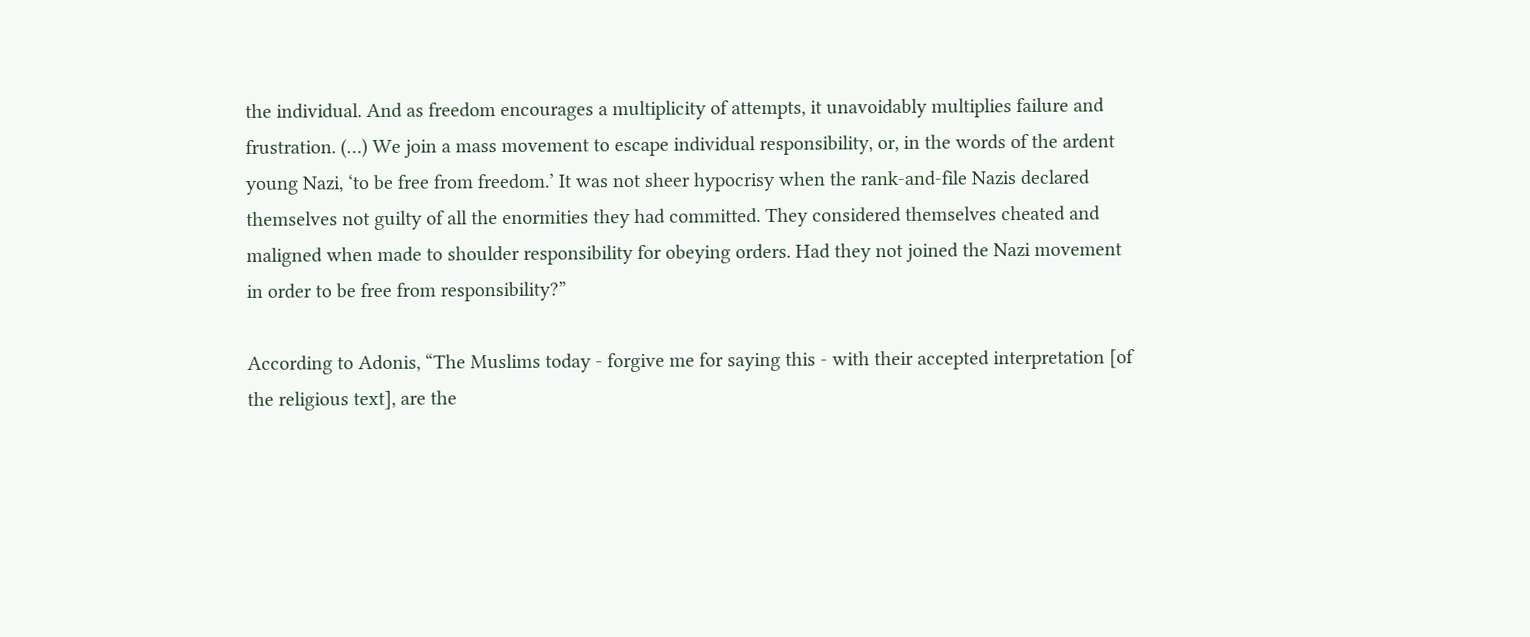the individual. And as freedom encourages a multiplicity of attempts, it unavoidably multiplies failure and frustration. (…) We join a mass movement to escape individual responsibility, or, in the words of the ardent young Nazi, ‘to be free from freedom.’ It was not sheer hypocrisy when the rank-and-file Nazis declared themselves not guilty of all the enormities they had committed. They considered themselves cheated and maligned when made to shoulder responsibility for obeying orders. Had they not joined the Nazi movement in order to be free from responsibility?”

According to Adonis, “The Muslims today - forgive me for saying this - with their accepted interpretation [of the religious text], are the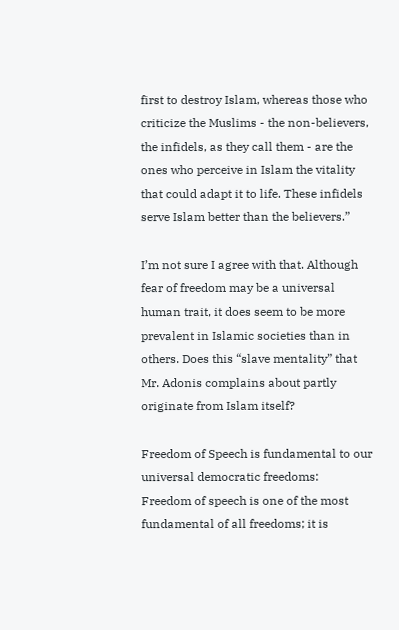first to destroy Islam, whereas those who criticize the Muslims - the non-believers, the infidels, as they call them - are the ones who perceive in Islam the vitality that could adapt it to life. These infidels serve Islam better than the believers.”

I’m not sure I agree with that. Although fear of freedom may be a universal human trait, it does seem to be more prevalent in Islamic societies than in others. Does this “slave mentality” that Mr. Adonis complains about partly originate from Islam itself?

Freedom of Speech is fundamental to our universal democratic freedoms:
Freedom of speech is one of the most fundamental of all freedoms; it is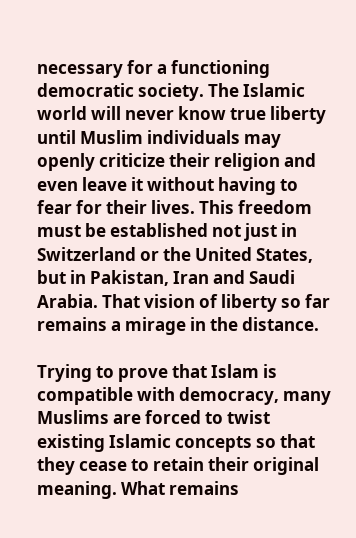necessary for a functioning democratic society. The Islamic world will never know true liberty until Muslim individuals may openly criticize their religion and even leave it without having to fear for their lives. This freedom must be established not just in Switzerland or the United States, but in Pakistan, Iran and Saudi Arabia. That vision of liberty so far remains a mirage in the distance.

Trying to prove that Islam is compatible with democracy, many Muslims are forced to twist existing Islamic concepts so that they cease to retain their original meaning. What remains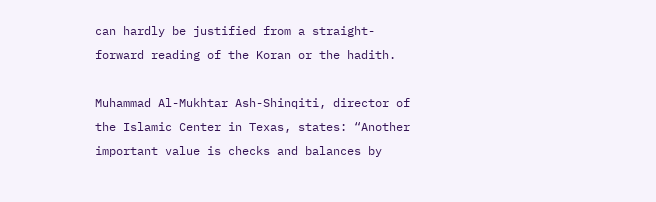can hardly be justified from a straight-forward reading of the Koran or the hadith.

Muhammad Al-Mukhtar Ash-Shinqiti, director of the Islamic Center in Texas, states: “Another important value is checks and balances by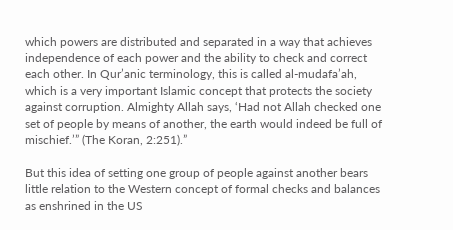which powers are distributed and separated in a way that achieves independence of each power and the ability to check and correct each other. In Qur’anic terminology, this is called al-mudafa’ah, which is a very important Islamic concept that protects the society against corruption. Almighty Allah says, ‘Had not Allah checked one set of people by means of another, the earth would indeed be full of mischief.’” (The Koran, 2:251).”

But this idea of setting one group of people against another bears little relation to the Western concept of formal checks and balances as enshrined in the US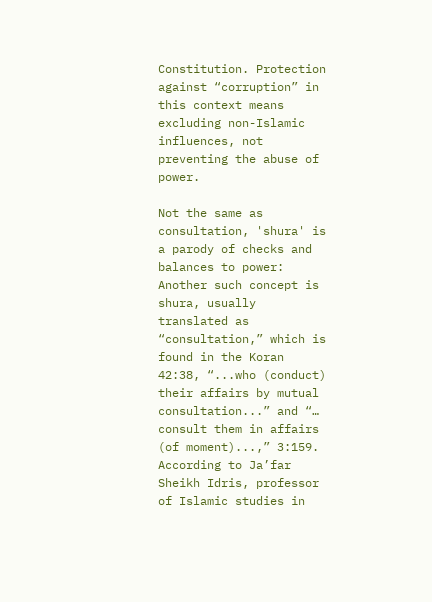Constitution. Protection against “corruption” in this context means excluding non-Islamic influences, not preventing the abuse of power.

Not the same as consultation, 'shura' is a parody of checks and balances to power:
Another such concept is shura, usually translated as “consultation,” which is found in the Koran 42:38, “...who (conduct) their affairs by mutual consultation...” and “… consult them in affairs (of moment)...,” 3:159. According to Ja’far Sheikh Idris, professor of Islamic studies in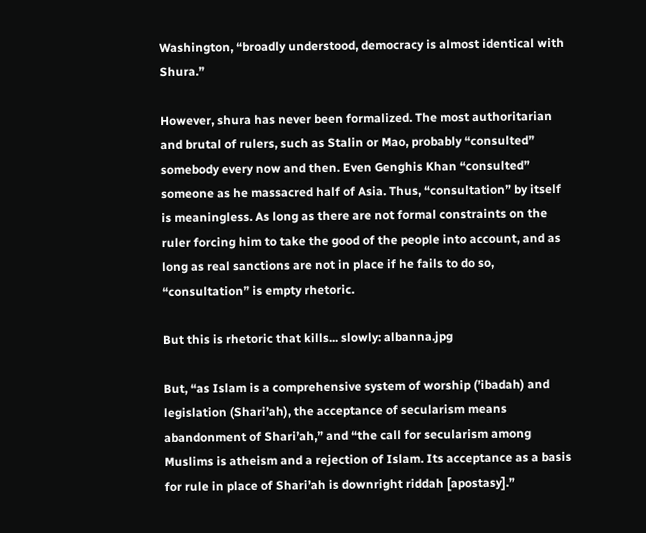Washington, “broadly understood, democracy is almost identical with Shura.”

However, shura has never been formalized. The most authoritarian and brutal of rulers, such as Stalin or Mao, probably “consulted” somebody every now and then. Even Genghis Khan “consulted” someone as he massacred half of Asia. Thus, “consultation” by itself is meaningless. As long as there are not formal constraints on the ruler forcing him to take the good of the people into account, and as long as real sanctions are not in place if he fails to do so, “consultation” is empty rhetoric.

But this is rhetoric that kills... slowly: albanna.jpg

But, “as Islam is a comprehensive system of worship (’ibadah) and legislation (Shari’ah), the acceptance of secularism means abandonment of Shari’ah,” and “the call for secularism among Muslims is atheism and a rejection of Islam. Its acceptance as a basis for rule in place of Shari’ah is downright riddah [apostasy].”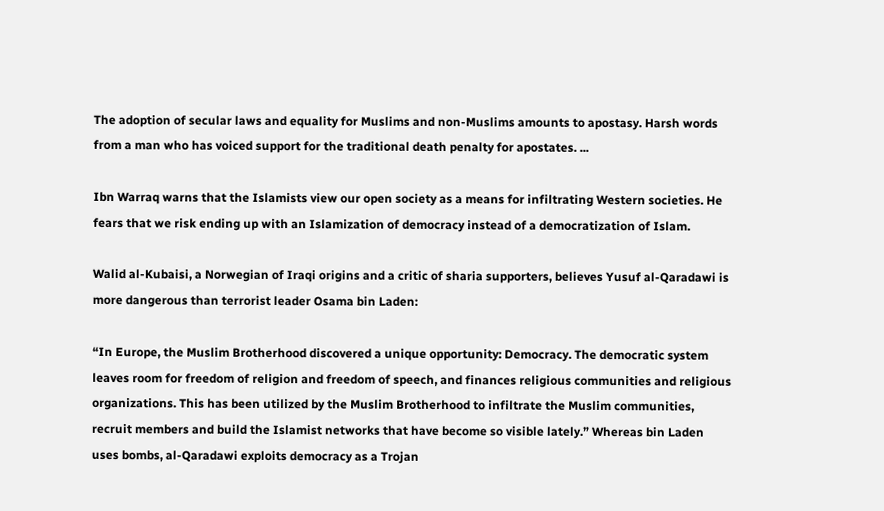The adoption of secular laws and equality for Muslims and non-Muslims amounts to apostasy. Harsh words from a man who has voiced support for the traditional death penalty for apostates. ...

Ibn Warraq warns that the Islamists view our open society as a means for infiltrating Western societies. He fears that we risk ending up with an Islamization of democracy instead of a democratization of Islam.

Walid al-Kubaisi, a Norwegian of Iraqi origins and a critic of sharia supporters, believes Yusuf al-Qaradawi is more dangerous than terrorist leader Osama bin Laden:

“In Europe, the Muslim Brotherhood discovered a unique opportunity: Democracy. The democratic system leaves room for freedom of religion and freedom of speech, and finances religious communities and religious organizations. This has been utilized by the Muslim Brotherhood to infiltrate the Muslim communities, recruit members and build the Islamist networks that have become so visible lately.” Whereas bin Laden uses bombs, al-Qaradawi exploits democracy as a Trojan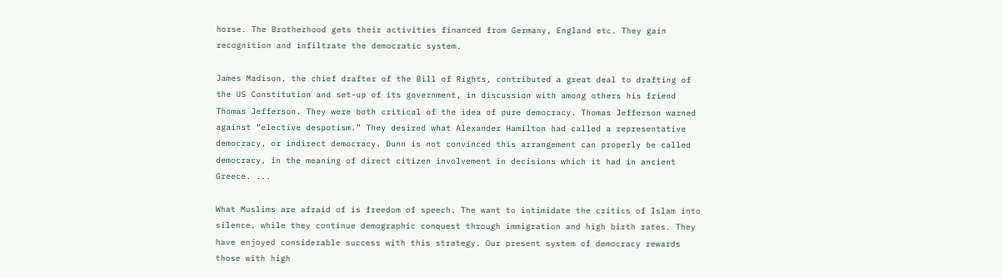horse. The Brotherhood gets their activities financed from Germany, England etc. They gain recognition and infiltrate the democratic system.

James Madison, the chief drafter of the Bill of Rights, contributed a great deal to drafting of the US Constitution and set-up of its government, in discussion with among others his friend Thomas Jefferson. They were both critical of the idea of pure democracy. Thomas Jefferson warned against “elective despotism.” They desired what Alexander Hamilton had called a representative democracy, or indirect democracy. Dunn is not convinced this arrangement can properly be called democracy, in the meaning of direct citizen involvement in decisions which it had in ancient Greece. ...

What Muslims are afraid of is freedom of speech. The want to intimidate the critics of Islam into silence, while they continue demographic conquest through immigration and high birth rates. They have enjoyed considerable success with this strategy. Our present system of democracy rewards those with high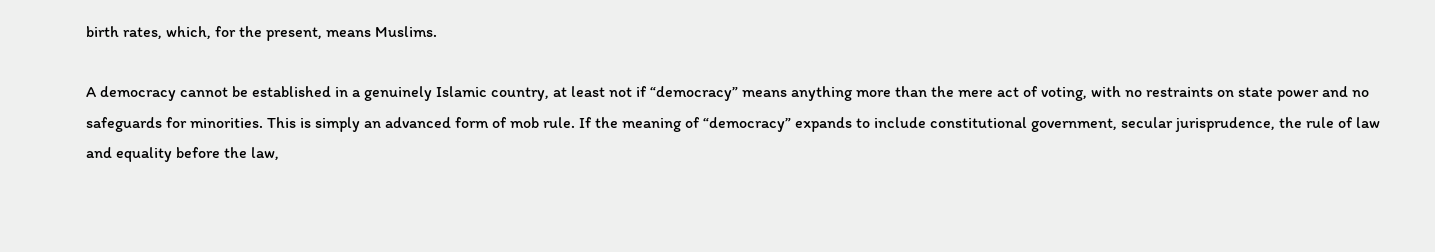birth rates, which, for the present, means Muslims.

A democracy cannot be established in a genuinely Islamic country, at least not if “democracy” means anything more than the mere act of voting, with no restraints on state power and no safeguards for minorities. This is simply an advanced form of mob rule. If the meaning of “democracy” expands to include constitutional government, secular jurisprudence, the rule of law and equality before the law,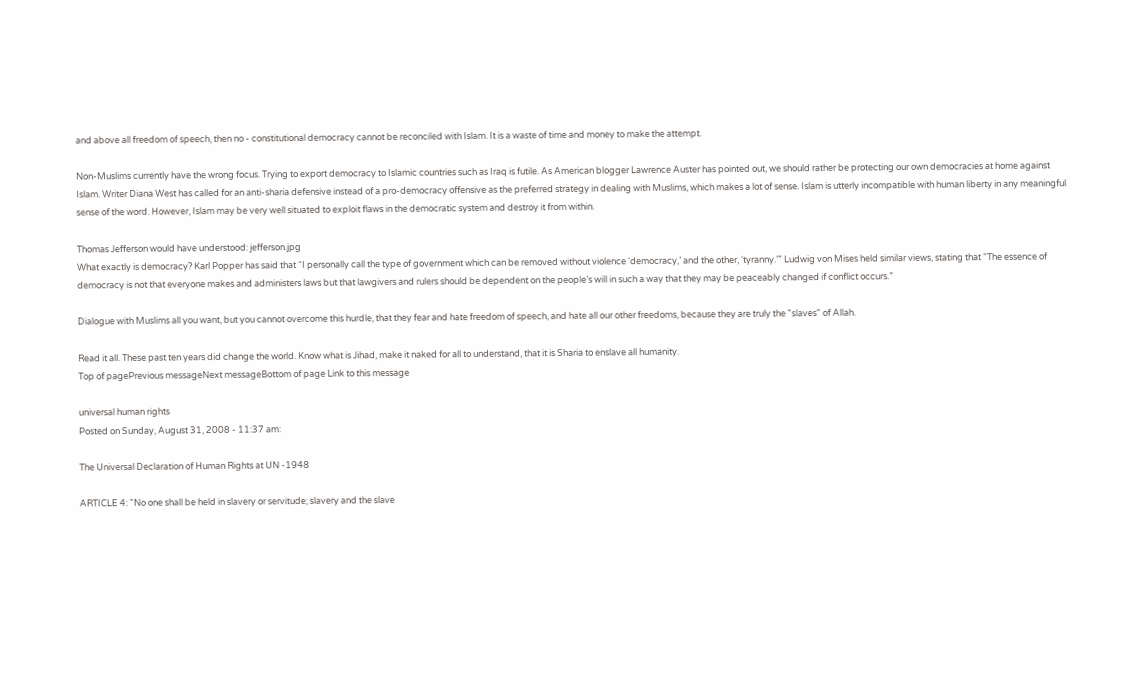and above all freedom of speech, then no - constitutional democracy cannot be reconciled with Islam. It is a waste of time and money to make the attempt.

Non-Muslims currently have the wrong focus. Trying to export democracy to Islamic countries such as Iraq is futile. As American blogger Lawrence Auster has pointed out, we should rather be protecting our own democracies at home against Islam. Writer Diana West has called for an anti-sharia defensive instead of a pro-democracy offensive as the preferred strategy in dealing with Muslims, which makes a lot of sense. Islam is utterly incompatible with human liberty in any meaningful sense of the word. However, Islam may be very well situated to exploit flaws in the democratic system and destroy it from within.

Thomas Jefferson would have understood: jefferson.jpg
What exactly is democracy? Karl Popper has said that “I personally call the type of government which can be removed without violence ‘democracy,’ and the other, ‘tyranny.’” Ludwig von Mises held similar views, stating that “The essence of democracy is not that everyone makes and administers laws but that lawgivers and rulers should be dependent on the people’s will in such a way that they may be peaceably changed if conflict occurs.”

Dialogue with Muslims all you want, but you cannot overcome this hurdle, that they fear and hate freedom of speech, and hate all our other freedoms, because they are truly the "slaves" of Allah.

Read it all. These past ten years did change the world. Know what is Jihad, make it naked for all to understand, that it is Sharia to enslave all humanity.
Top of pagePrevious messageNext messageBottom of page Link to this message

universal human rights
Posted on Sunday, August 31, 2008 - 11:37 am:

The Universal Declaration of Human Rights at UN -1948

ARTICLE 4: "No one shall be held in slavery or servitude; slavery and the slave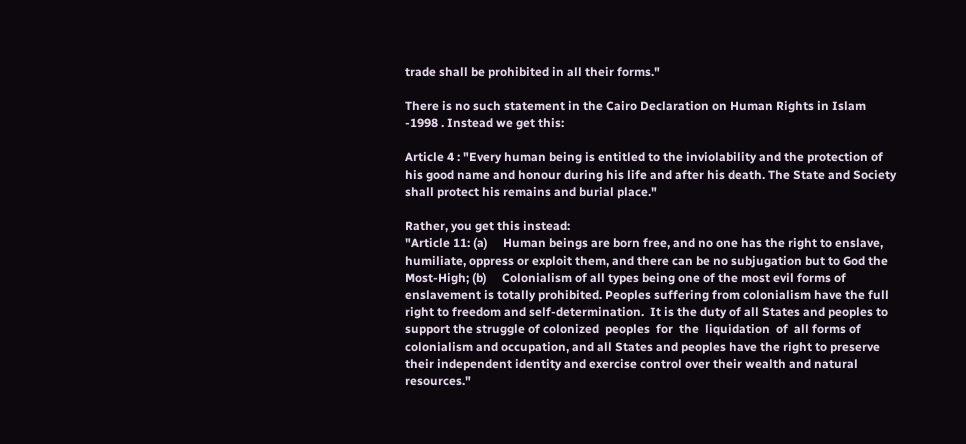trade shall be prohibited in all their forms."

There is no such statement in the Cairo Declaration on Human Rights in Islam -1998 . Instead we get this:

Article 4 : "Every human being is entitled to the inviolability and the protection of his good name and honour during his life and after his death. The State and Society shall protect his remains and burial place."

Rather, you get this instead:
"Article 11: (a)     Human beings are born free, and no one has the right to enslave, humiliate, oppress or exploit them, and there can be no subjugation but to God the Most-High; (b)     Colonialism of all types being one of the most evil forms of enslavement is totally prohibited. Peoples suffering from colonialism have the full right to freedom and self-determination.  It is the duty of all States and peoples to support the struggle of colonized  peoples  for  the  liquidation  of  all forms of colonialism and occupation, and all States and peoples have the right to preserve their independent identity and exercise control over their wealth and natural resources."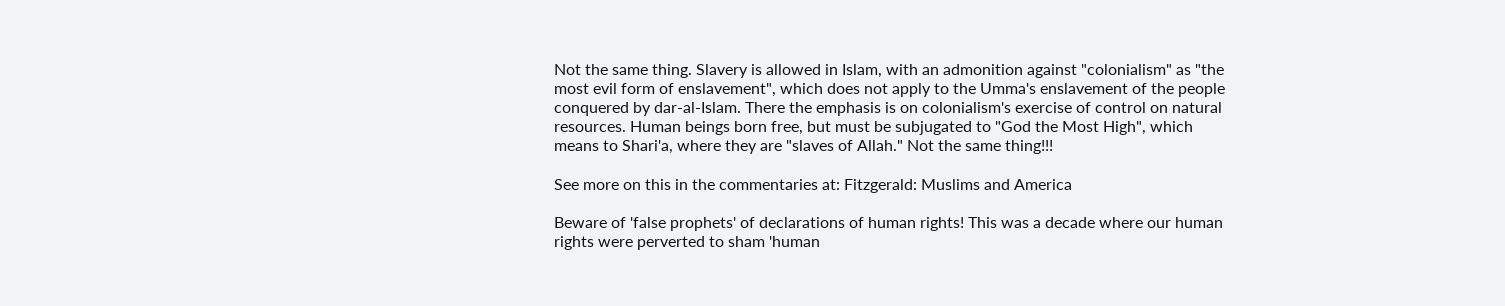Not the same thing. Slavery is allowed in Islam, with an admonition against "colonialism" as "the most evil form of enslavement", which does not apply to the Umma's enslavement of the people conquered by dar-al-Islam. There the emphasis is on colonialism's exercise of control on natural resources. Human beings born free, but must be subjugated to "God the Most High", which means to Shari'a, where they are "slaves of Allah." Not the same thing!!!

See more on this in the commentaries at: Fitzgerald: Muslims and America

Beware of 'false prophets' of declarations of human rights! This was a decade where our human rights were perverted to sham 'human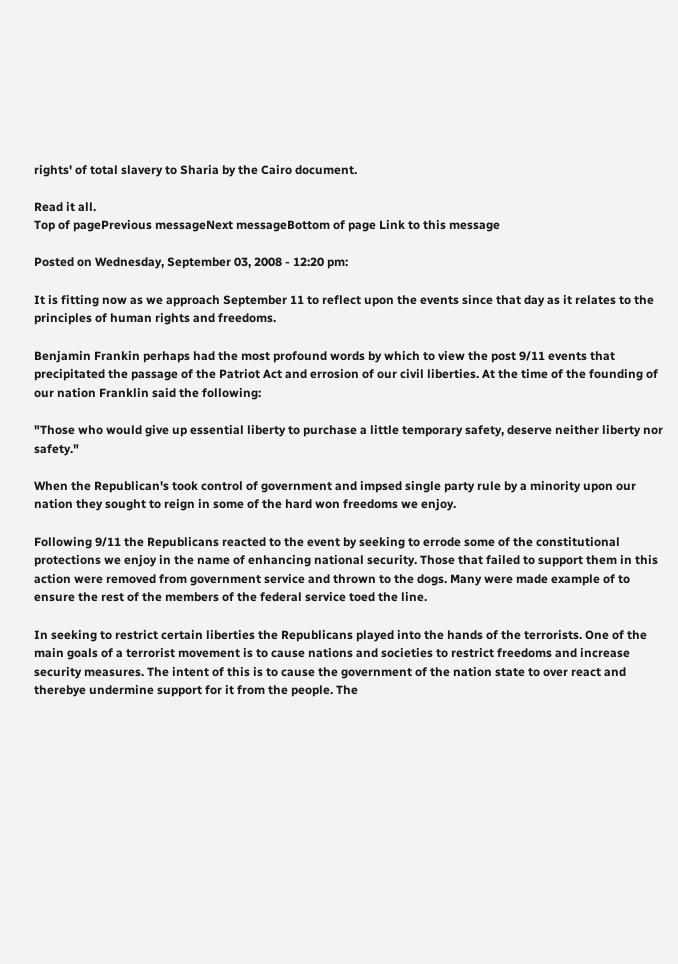rights' of total slavery to Sharia by the Cairo document.

Read it all.
Top of pagePrevious messageNext messageBottom of page Link to this message

Posted on Wednesday, September 03, 2008 - 12:20 pm:

It is fitting now as we approach September 11 to reflect upon the events since that day as it relates to the principles of human rights and freedoms.

Benjamin Frankin perhaps had the most profound words by which to view the post 9/11 events that precipitated the passage of the Patriot Act and errosion of our civil liberties. At the time of the founding of our nation Franklin said the following:

"Those who would give up essential liberty to purchase a little temporary safety, deserve neither liberty nor safety."

When the Republican's took control of government and impsed single party rule by a minority upon our nation they sought to reign in some of the hard won freedoms we enjoy.

Following 9/11 the Republicans reacted to the event by seeking to errode some of the constitutional protections we enjoy in the name of enhancing national security. Those that failed to support them in this action were removed from government service and thrown to the dogs. Many were made example of to ensure the rest of the members of the federal service toed the line.

In seeking to restrict certain liberties the Republicans played into the hands of the terrorists. One of the main goals of a terrorist movement is to cause nations and societies to restrict freedoms and increase security measures. The intent of this is to cause the government of the nation state to over react and therebye undermine support for it from the people. The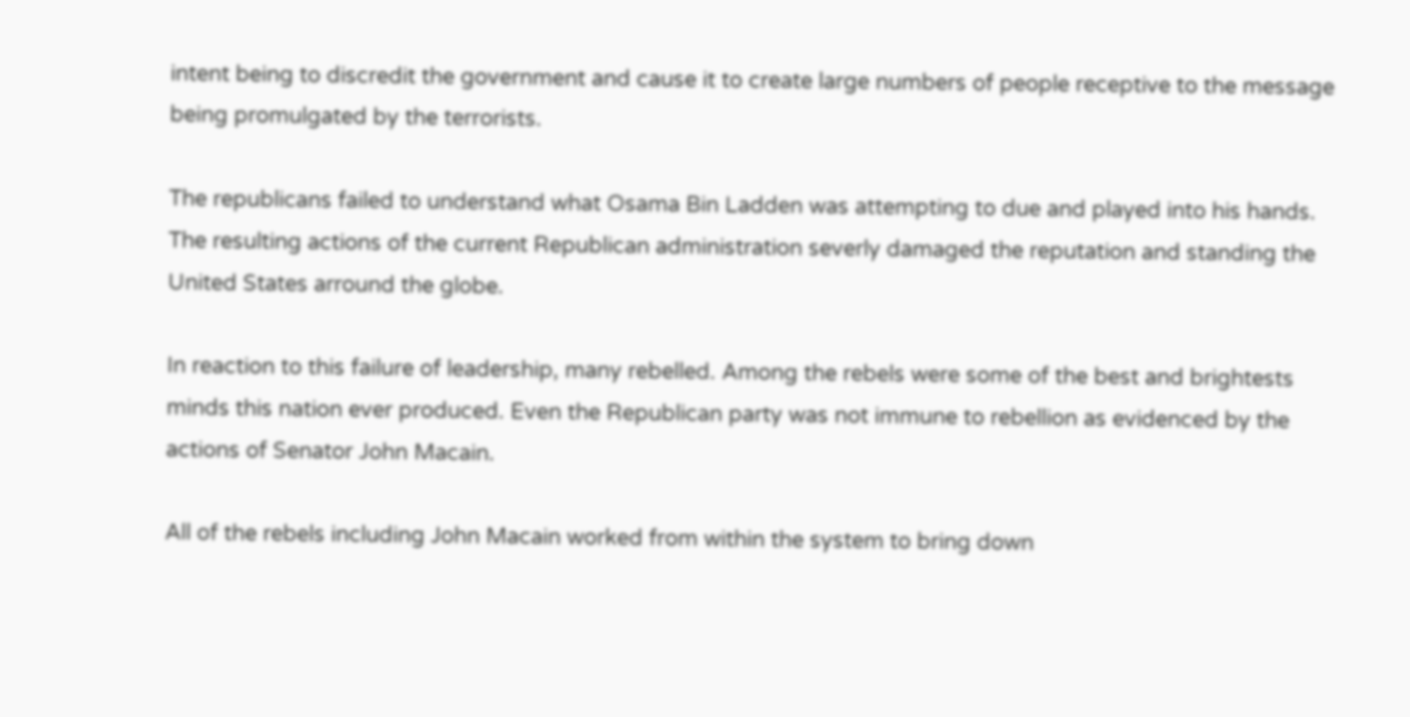intent being to discredit the government and cause it to create large numbers of people receptive to the message being promulgated by the terrorists.

The republicans failed to understand what Osama Bin Ladden was attempting to due and played into his hands. The resulting actions of the current Republican administration severly damaged the reputation and standing the United States arround the globe.

In reaction to this failure of leadership, many rebelled. Among the rebels were some of the best and brightests minds this nation ever produced. Even the Republican party was not immune to rebellion as evidenced by the actions of Senator John Macain.

All of the rebels including John Macain worked from within the system to bring down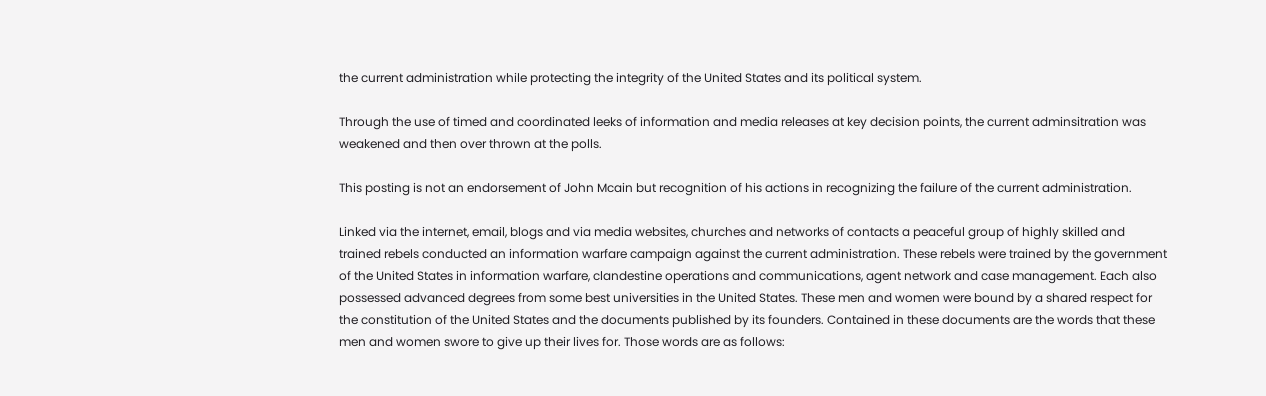the current administration while protecting the integrity of the United States and its political system.

Through the use of timed and coordinated leeks of information and media releases at key decision points, the current adminsitration was weakened and then over thrown at the polls.

This posting is not an endorsement of John Mcain but recognition of his actions in recognizing the failure of the current administration.

Linked via the internet, email, blogs and via media websites, churches and networks of contacts a peaceful group of highly skilled and trained rebels conducted an information warfare campaign against the current administration. These rebels were trained by the government of the United States in information warfare, clandestine operations and communications, agent network and case management. Each also possessed advanced degrees from some best universities in the United States. These men and women were bound by a shared respect for the constitution of the United States and the documents published by its founders. Contained in these documents are the words that these men and women swore to give up their lives for. Those words are as follows: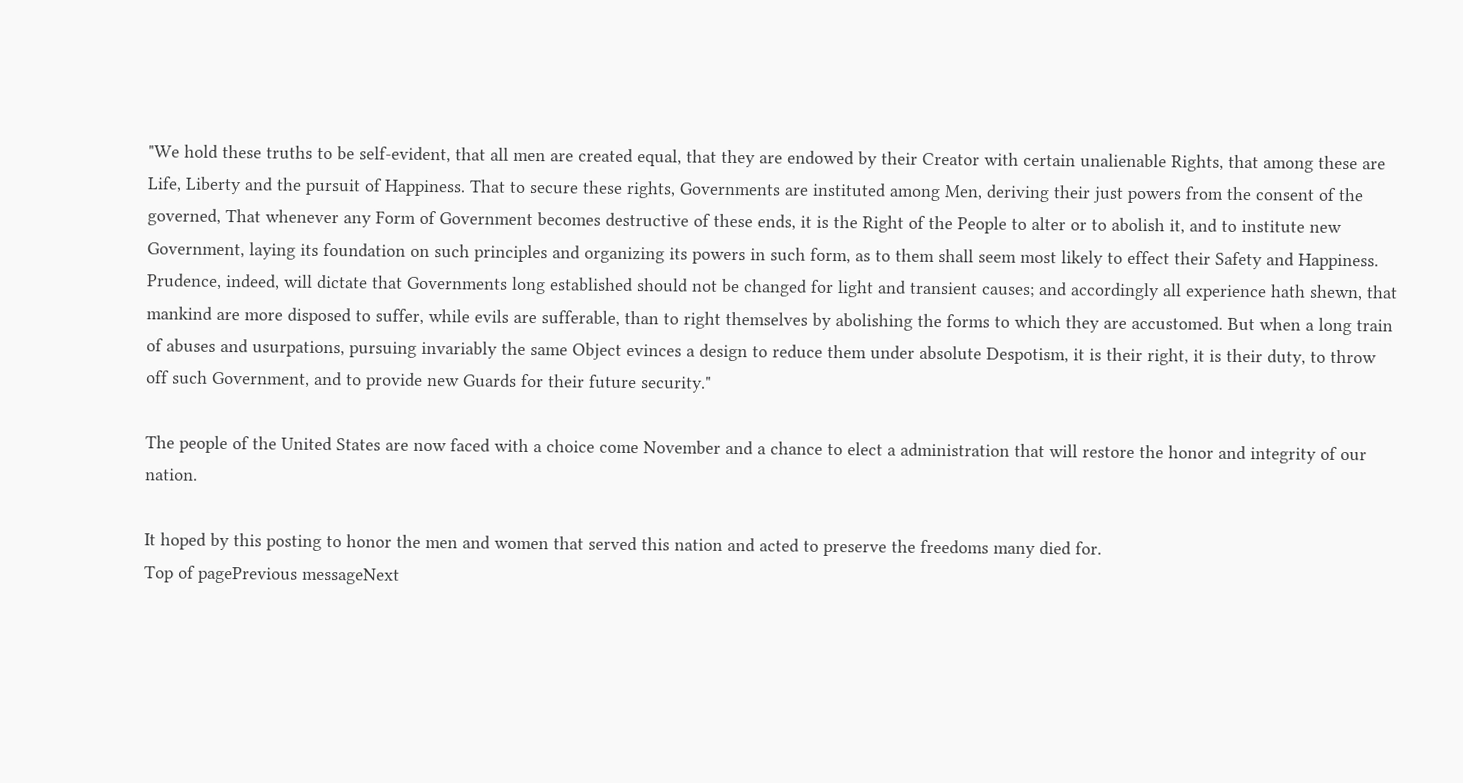"We hold these truths to be self-evident, that all men are created equal, that they are endowed by their Creator with certain unalienable Rights, that among these are Life, Liberty and the pursuit of Happiness. That to secure these rights, Governments are instituted among Men, deriving their just powers from the consent of the governed, That whenever any Form of Government becomes destructive of these ends, it is the Right of the People to alter or to abolish it, and to institute new Government, laying its foundation on such principles and organizing its powers in such form, as to them shall seem most likely to effect their Safety and Happiness. Prudence, indeed, will dictate that Governments long established should not be changed for light and transient causes; and accordingly all experience hath shewn, that mankind are more disposed to suffer, while evils are sufferable, than to right themselves by abolishing the forms to which they are accustomed. But when a long train of abuses and usurpations, pursuing invariably the same Object evinces a design to reduce them under absolute Despotism, it is their right, it is their duty, to throw off such Government, and to provide new Guards for their future security."

The people of the United States are now faced with a choice come November and a chance to elect a administration that will restore the honor and integrity of our nation.

It hoped by this posting to honor the men and women that served this nation and acted to preserve the freedoms many died for.
Top of pagePrevious messageNext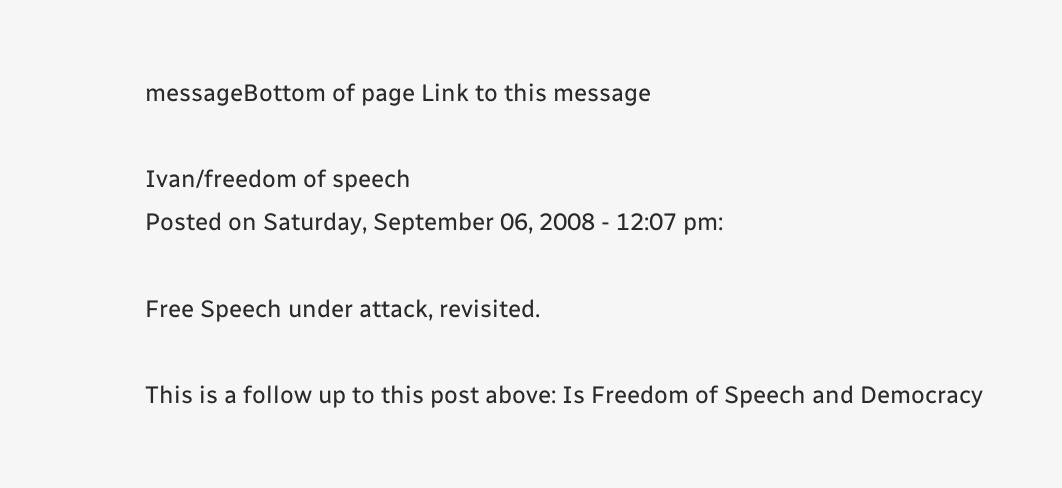messageBottom of page Link to this message

Ivan/freedom of speech
Posted on Saturday, September 06, 2008 - 12:07 pm:

Free Speech under attack, revisited.

This is a follow up to this post above: Is Freedom of Speech and Democracy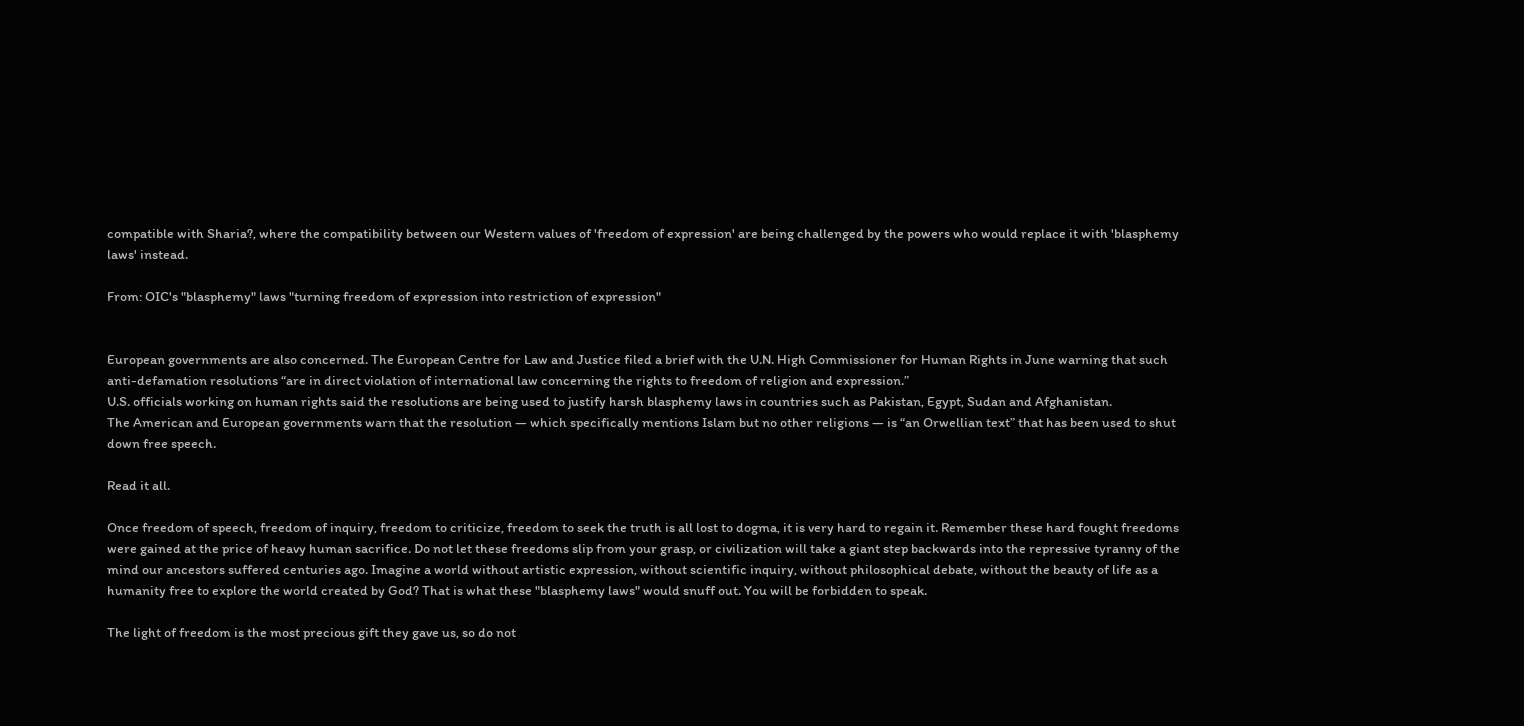compatible with Sharia?, where the compatibility between our Western values of 'freedom of expression' are being challenged by the powers who would replace it with 'blasphemy laws' instead.

From: OIC's "blasphemy" laws "turning freedom of expression into restriction of expression"


European governments are also concerned. The European Centre for Law and Justice filed a brief with the U.N. High Commissioner for Human Rights in June warning that such anti-defamation resolutions “are in direct violation of international law concerning the rights to freedom of religion and expression.”
U.S. officials working on human rights said the resolutions are being used to justify harsh blasphemy laws in countries such as Pakistan, Egypt, Sudan and Afghanistan.
The American and European governments warn that the resolution — which specifically mentions Islam but no other religions — is “an Orwellian text” that has been used to shut down free speech.

Read it all.

Once freedom of speech, freedom of inquiry, freedom to criticize, freedom to seek the truth is all lost to dogma, it is very hard to regain it. Remember these hard fought freedoms were gained at the price of heavy human sacrifice. Do not let these freedoms slip from your grasp, or civilization will take a giant step backwards into the repressive tyranny of the mind our ancestors suffered centuries ago. Imagine a world without artistic expression, without scientific inquiry, without philosophical debate, without the beauty of life as a humanity free to explore the world created by God? That is what these "blasphemy laws" would snuff out. You will be forbidden to speak.

The light of freedom is the most precious gift they gave us, so do not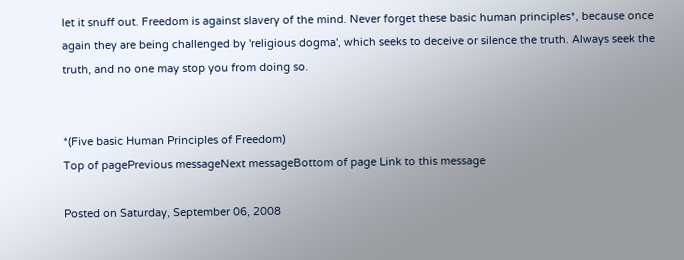let it snuff out. Freedom is against slavery of the mind. Never forget these basic human principles*, because once again they are being challenged by 'religious dogma', which seeks to deceive or silence the truth. Always seek the truth, and no one may stop you from doing so.


*(Five basic Human Principles of Freedom)
Top of pagePrevious messageNext messageBottom of page Link to this message

Posted on Saturday, September 06, 2008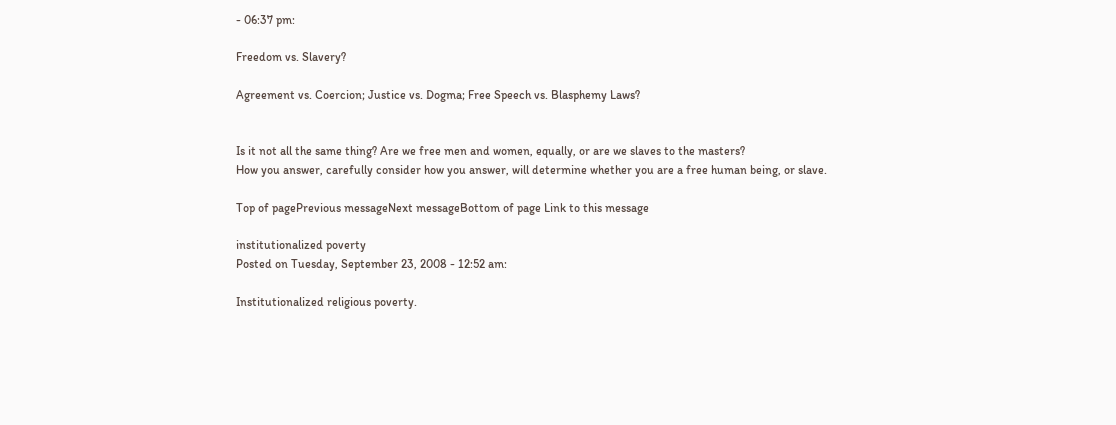- 06:37 pm:

Freedom vs. Slavery?

Agreement vs. Coercion; Justice vs. Dogma; Free Speech vs. Blasphemy Laws?


Is it not all the same thing? Are we free men and women, equally, or are we slaves to the masters?
How you answer, carefully consider how you answer, will determine whether you are a free human being, or slave.

Top of pagePrevious messageNext messageBottom of page Link to this message

institutionalized poverty
Posted on Tuesday, September 23, 2008 - 12:52 am:

Institutionalized religious poverty.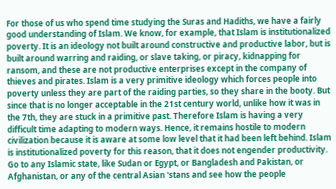For those of us who spend time studying the Suras and Hadiths, we have a fairly good understanding of Islam. We know, for example, that Islam is institutionalized poverty. It is an ideology not built around constructive and productive labor, but is built around warring and raiding, or slave taking, or piracy, kidnapping for ransom, and these are not productive enterprises except in the company of thieves and pirates. Islam is a very primitive ideology which forces people into poverty unless they are part of the raiding parties, so they share in the booty. But since that is no longer acceptable in the 21st century world, unlike how it was in the 7th, they are stuck in a primitive past. Therefore Islam is having a very difficult time adapting to modern ways. Hence, it remains hostile to modern civilization because it is aware at some low level that it had been left behind. Islam is institutionalized poverty for this reason, that it does not engender productivity. Go to any Islamic state, like Sudan or Egypt, or Bangladesh and Pakistan, or Afghanistan, or any of the central Asian 'stans and see how the people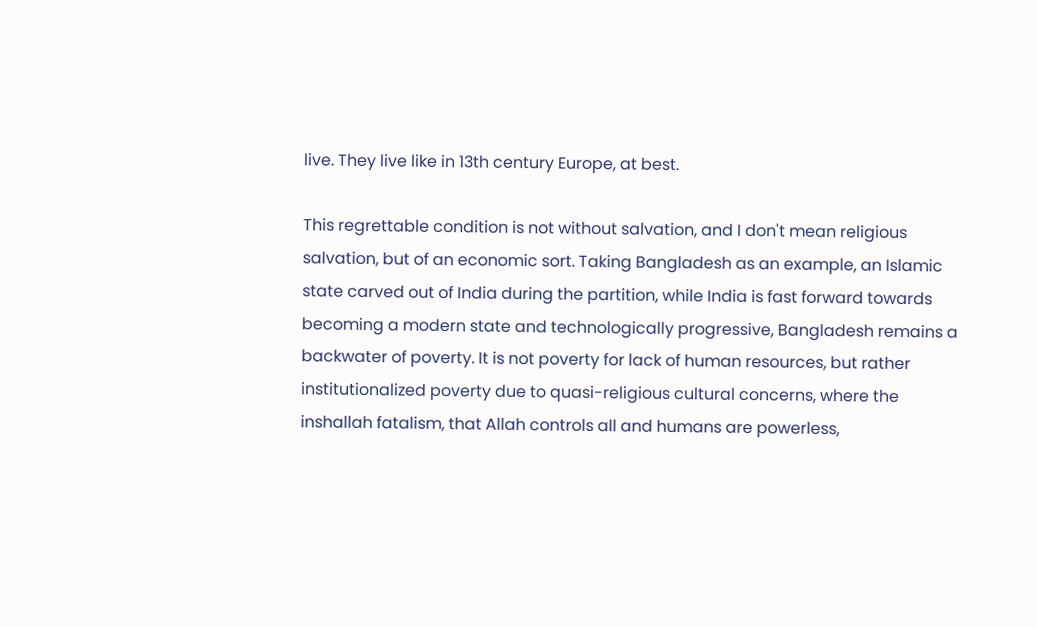live. They live like in 13th century Europe, at best.

This regrettable condition is not without salvation, and I don't mean religious salvation, but of an economic sort. Taking Bangladesh as an example, an Islamic state carved out of India during the partition, while India is fast forward towards becoming a modern state and technologically progressive, Bangladesh remains a backwater of poverty. It is not poverty for lack of human resources, but rather institutionalized poverty due to quasi-religious cultural concerns, where the inshallah fatalism, that Allah controls all and humans are powerless,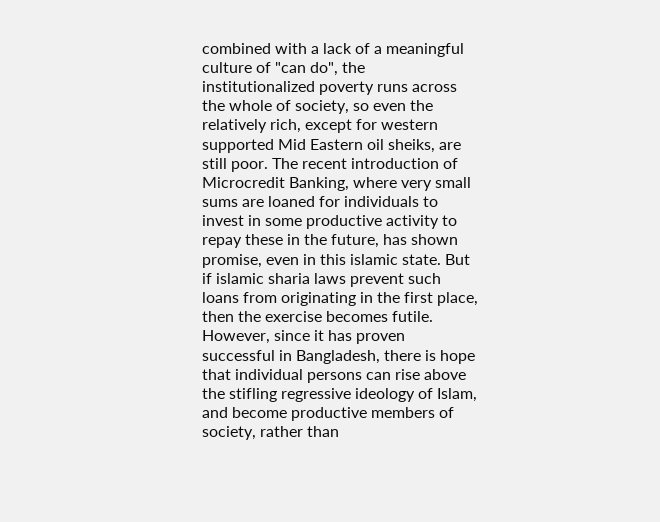combined with a lack of a meaningful culture of "can do", the institutionalized poverty runs across the whole of society, so even the relatively rich, except for western supported Mid Eastern oil sheiks, are still poor. The recent introduction of Microcredit Banking, where very small sums are loaned for individuals to invest in some productive activity to repay these in the future, has shown promise, even in this islamic state. But if islamic sharia laws prevent such loans from originating in the first place, then the exercise becomes futile. However, since it has proven successful in Bangladesh, there is hope that individual persons can rise above the stifling regressive ideology of Islam, and become productive members of society, rather than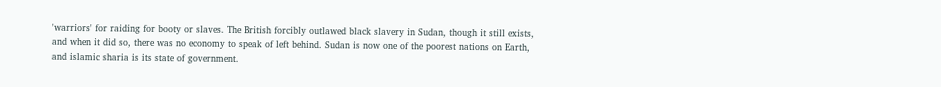'warriors' for raiding for booty or slaves. The British forcibly outlawed black slavery in Sudan, though it still exists, and when it did so, there was no economy to speak of left behind. Sudan is now one of the poorest nations on Earth, and islamic sharia is its state of government.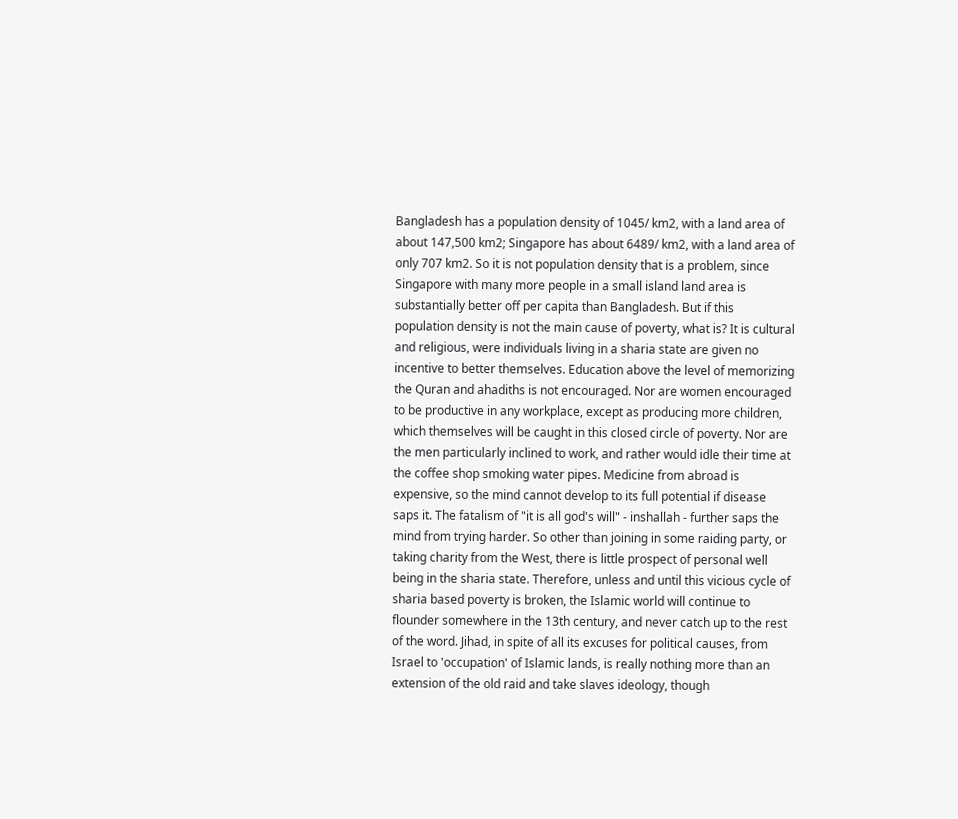Bangladesh has a population density of 1045/ km2, with a land area of about 147,500 km2; Singapore has about 6489/ km2, with a land area of only 707 km2. So it is not population density that is a problem, since Singapore with many more people in a small island land area is substantially better off per capita than Bangladesh. But if this population density is not the main cause of poverty, what is? It is cultural and religious, were individuals living in a sharia state are given no incentive to better themselves. Education above the level of memorizing the Quran and ahadiths is not encouraged. Nor are women encouraged to be productive in any workplace, except as producing more children, which themselves will be caught in this closed circle of poverty. Nor are the men particularly inclined to work, and rather would idle their time at the coffee shop smoking water pipes. Medicine from abroad is expensive, so the mind cannot develop to its full potential if disease saps it. The fatalism of "it is all god's will" - inshallah - further saps the mind from trying harder. So other than joining in some raiding party, or taking charity from the West, there is little prospect of personal well being in the sharia state. Therefore, unless and until this vicious cycle of sharia based poverty is broken, the Islamic world will continue to flounder somewhere in the 13th century, and never catch up to the rest of the word. Jihad, in spite of all its excuses for political causes, from Israel to 'occupation' of Islamic lands, is really nothing more than an extension of the old raid and take slaves ideology, though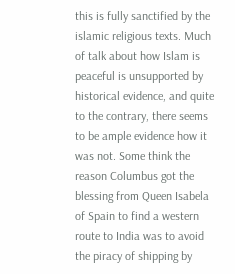this is fully sanctified by the islamic religious texts. Much of talk about how Islam is peaceful is unsupported by historical evidence, and quite to the contrary, there seems to be ample evidence how it was not. Some think the reason Columbus got the blessing from Queen Isabela of Spain to find a western route to India was to avoid the piracy of shipping by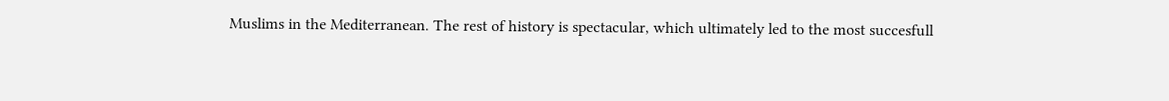Muslims in the Mediterranean. The rest of history is spectacular, which ultimately led to the most succesfull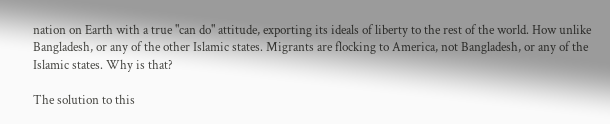nation on Earth with a true "can do" attitude, exporting its ideals of liberty to the rest of the world. How unlike Bangladesh, or any of the other Islamic states. Migrants are flocking to America, not Bangladesh, or any of the Islamic states. Why is that?

The solution to this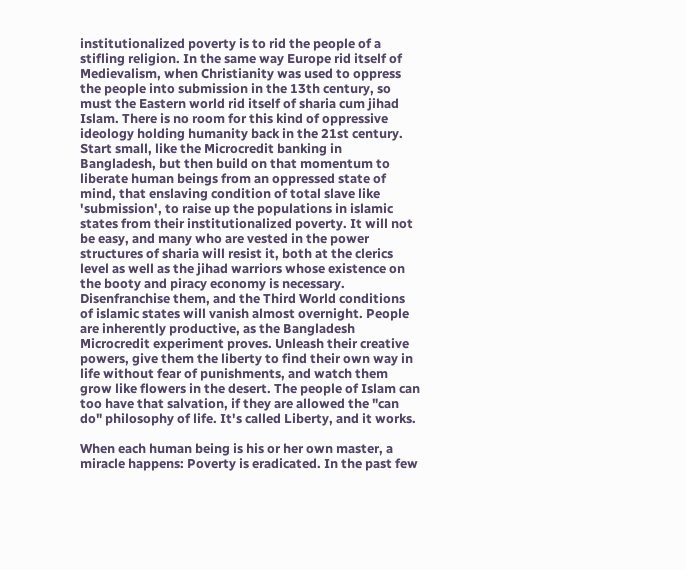institutionalized poverty is to rid the people of a stifling religion. In the same way Europe rid itself of Medievalism, when Christianity was used to oppress the people into submission in the 13th century, so must the Eastern world rid itself of sharia cum jihad Islam. There is no room for this kind of oppressive ideology holding humanity back in the 21st century. Start small, like the Microcredit banking in Bangladesh, but then build on that momentum to liberate human beings from an oppressed state of mind, that enslaving condition of total slave like 'submission', to raise up the populations in islamic states from their institutionalized poverty. It will not be easy, and many who are vested in the power structures of sharia will resist it, both at the clerics level as well as the jihad warriors whose existence on the booty and piracy economy is necessary. Disenfranchise them, and the Third World conditions of islamic states will vanish almost overnight. People are inherently productive, as the Bangladesh Microcredit experiment proves. Unleash their creative powers, give them the liberty to find their own way in life without fear of punishments, and watch them grow like flowers in the desert. The people of Islam can too have that salvation, if they are allowed the "can do" philosophy of life. It's called Liberty, and it works.

When each human being is his or her own master, a miracle happens: Poverty is eradicated. In the past few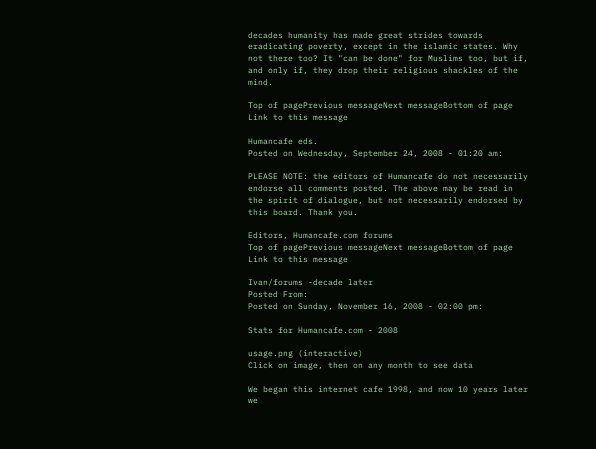decades humanity has made great strides towards eradicating poverty, except in the islamic states. Why not there too? It "can be done" for Muslims too, but if, and only if, they drop their religious shackles of the mind.

Top of pagePrevious messageNext messageBottom of page Link to this message

Humancafe eds.
Posted on Wednesday, September 24, 2008 - 01:20 am:

PLEASE NOTE: the editors of Humancafe do not necessarily endorse all comments posted. The above may be read in the spirit of dialogue, but not necessarily endorsed by this board. Thank you.

Editors, Humancafe.com forums
Top of pagePrevious messageNext messageBottom of page Link to this message

Ivan/forums -decade later
Posted From:
Posted on Sunday, November 16, 2008 - 02:00 pm:

Stats for Humancafe.com - 2008

usage.png (interactive)
Click on image, then on any month to see data

We began this internet cafe 1998, and now 10 years later we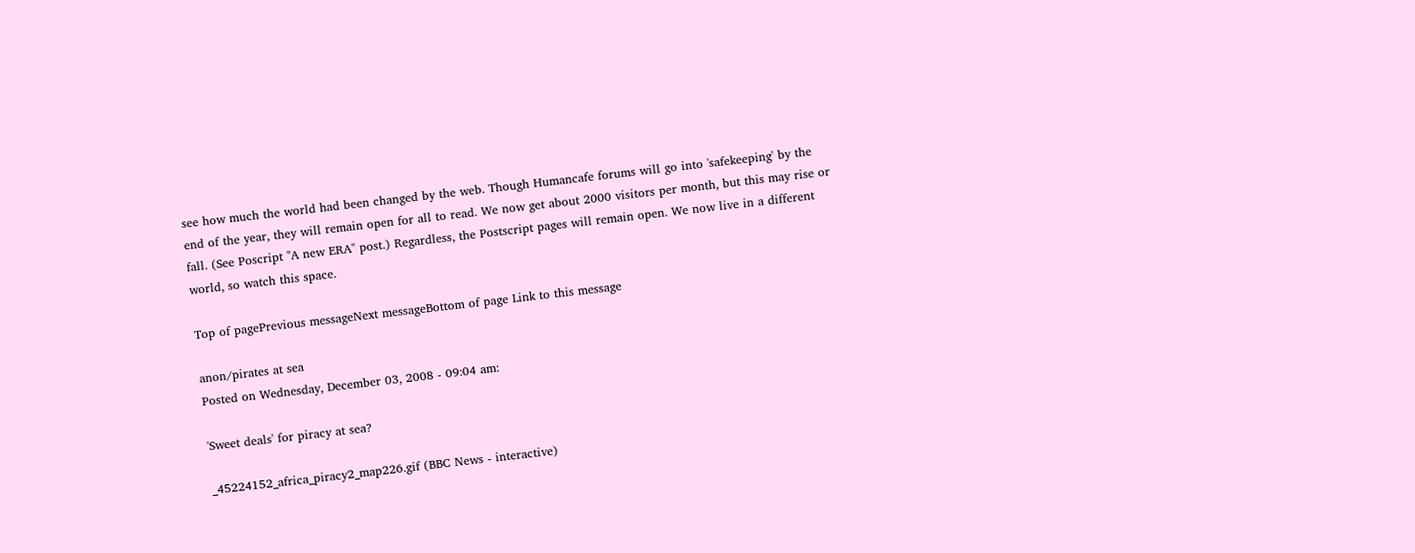see how much the world had been changed by the web. Though Humancafe forums will go into 'safekeeping' by the end of the year, they will remain open for all to read. We now get about 2000 visitors per month, but this may rise or fall. (See Poscript "A new ERA" post.) Regardless, the Postscript pages will remain open. We now live in a different world, so watch this space.

Top of pagePrevious messageNext messageBottom of page Link to this message

anon/pirates at sea
Posted on Wednesday, December 03, 2008 - 09:04 am:

'Sweet deals' for piracy at sea?

_45224152_africa_piracy2_map226.gif (BBC News - interactive)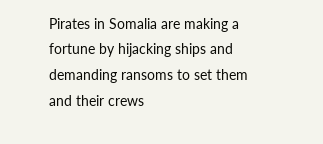Pirates in Somalia are making a fortune by hijacking ships and demanding ransoms to set them and their crews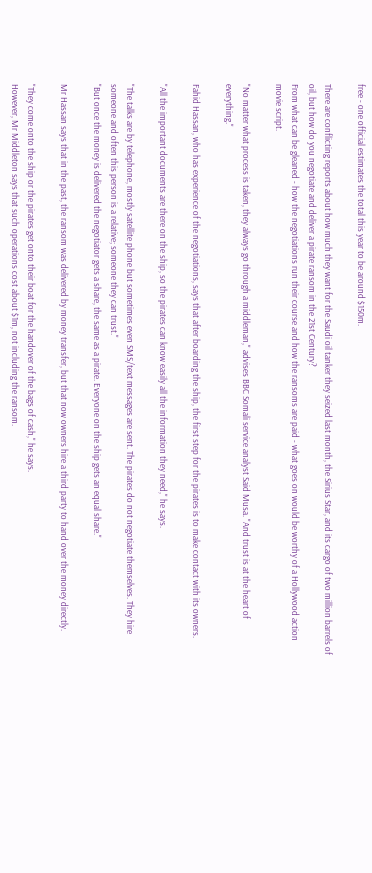free - one official estimates the total this year to be around $150m.

There are conflicting reports about how much they want for the Saudi oil tanker they seized last month, the Sirius Star, and its cargo of two million barrels of oil, but how do you negotiate and deliver a pirate ransom in the 21st Century?
From what can be gleaned - how the negotiations run their course and how the ransoms are paid - what goes on would be worthy of a Hollywood action movie script.

"No matter what process is taken, they always go through a middleman," advises BBC Somali service analyst Said Musa. "And trust is at the heart of everything."

Fahid Hassan, who has experience of the negotiations, says that after boarding the ship, the first step for the pirates is to make contact with its owners.

"All the important documents are there on the ship, so the pirates can know easily all the information they need," he says.

"The talks are by telephone, mostly satellite phone but sometimes even SMS/text messages are sent. The pirates do not negotiate themselves. They hire someone and often this person is a relative; someone they can trust."
"But once the money is delivered the negotiator gets a share, the same as a pirate. Everyone on the ship gets an equal share."

Mr Hassan says that in the past, the ransom was delivered by money transfer, but that now owners hire a third party to hand over the money directly.

"They come onto the ship or the pirates get onto their boat for the handover of the bags of cash," he says.
However, Mr Middleton says that such operations cost about $1m, not including the ransom.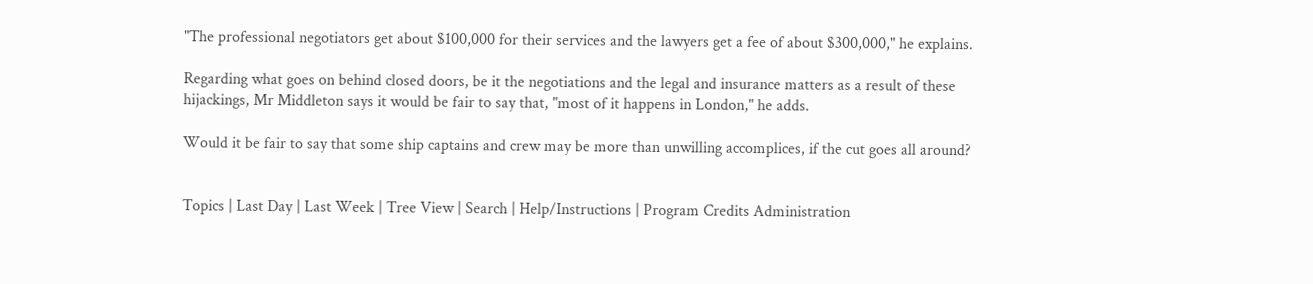"The professional negotiators get about $100,000 for their services and the lawyers get a fee of about $300,000," he explains.

Regarding what goes on behind closed doors, be it the negotiations and the legal and insurance matters as a result of these hijackings, Mr Middleton says it would be fair to say that, "most of it happens in London," he adds.

Would it be fair to say that some ship captains and crew may be more than unwilling accomplices, if the cut goes all around?


Topics | Last Day | Last Week | Tree View | Search | Help/Instructions | Program Credits Administration